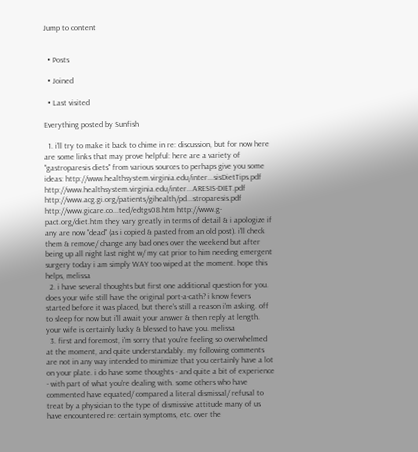Jump to content


  • Posts

  • Joined

  • Last visited

Everything posted by Sunfish

  1. i'll try to make it back to chime in re: discussion, but for now here are some links that may prove helpful: here are a variety of "gastroparesis diets" from various sources to perhaps give you some ideas: http://www.healthsystem.virginia.edu/inter...sisDietTips.pdf http://www.healthsystem.virginia.edu/inter...ARESIS-DIET.pdf http://www.acg.gi.org/patients/gihealth/pd...stroparesis.pdf http://www.gicare.co...ted/edtgs08.htm http://www.g-pact.org/diet.htm they vary greatly in terms of detail & i apologize if any are now "dead" (as i copied & pasted from an old post). i'll check them & remove/ change any bad ones over the weekend but after being up all night last night w/ my cat prior to him needing emergent surgery today i am simply WAY too wiped at the moment. hope this helps, melissa
  2. i have several thoughts but first one additional question for you. does your wife still have the original port-a-cath? i know fevers started before it was placed, but there's still a reason i'm asking. off to sleep for now but i'll await your answer & then reply at length. your wife is certainly lucky & blessed to have you. melissa
  3. first and foremost, i'm sorry that you're feeling so overwhelmed at the moment, and quite understandably. my following comments are not in any way intended to minimize that you certainly have a lot on your plate. i do have some thoughts - and quite a bit of experience - with part of what you're dealing with. some others who have commented have equated/ compared a literal dismissal/ refusal to treat by a physician to the type of dismissive attitude many of us have encountered re: certain symptoms, etc. over the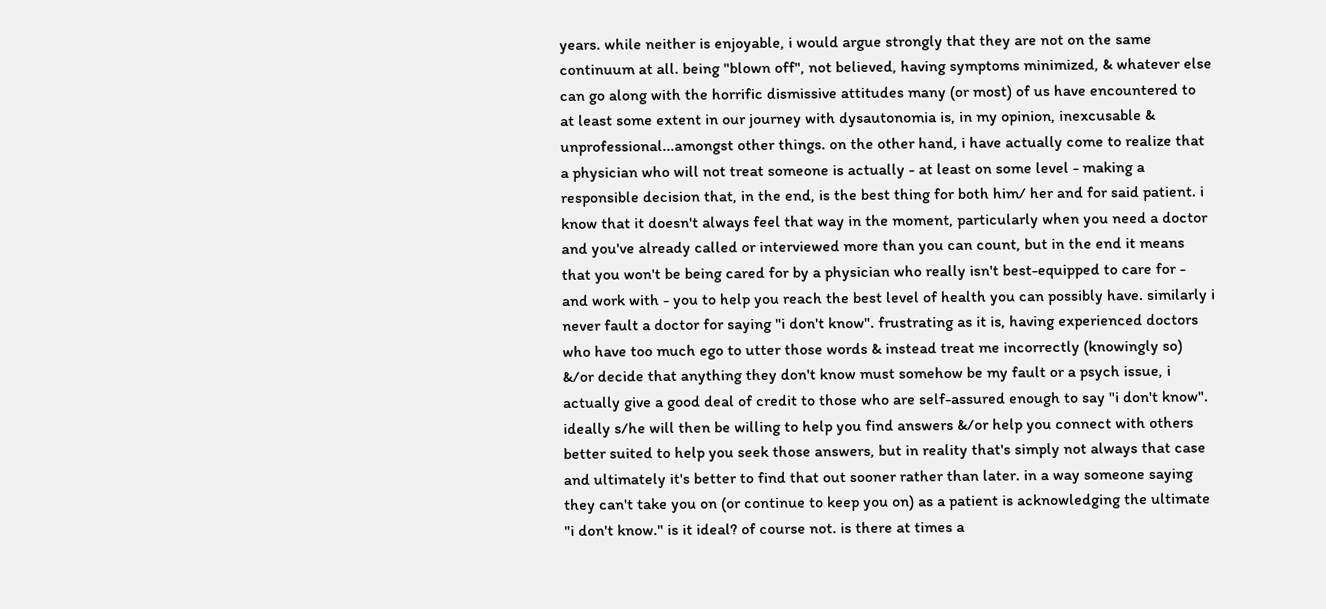years. while neither is enjoyable, i would argue strongly that they are not on the same continuum at all. being "blown off", not believed, having symptoms minimized, & whatever else can go along with the horrific dismissive attitudes many (or most) of us have encountered to at least some extent in our journey with dysautonomia is, in my opinion, inexcusable & unprofessional...amongst other things. on the other hand, i have actually come to realize that a physician who will not treat someone is actually - at least on some level - making a responsible decision that, in the end, is the best thing for both him/ her and for said patient. i know that it doesn't always feel that way in the moment, particularly when you need a doctor and you've already called or interviewed more than you can count, but in the end it means that you won't be being cared for by a physician who really isn't best-equipped to care for - and work with - you to help you reach the best level of health you can possibly have. similarly i never fault a doctor for saying "i don't know". frustrating as it is, having experienced doctors who have too much ego to utter those words & instead treat me incorrectly (knowingly so) &/or decide that anything they don't know must somehow be my fault or a psych issue, i actually give a good deal of credit to those who are self-assured enough to say "i don't know". ideally s/he will then be willing to help you find answers &/or help you connect with others better suited to help you seek those answers, but in reality that's simply not always that case and ultimately it's better to find that out sooner rather than later. in a way someone saying they can't take you on (or continue to keep you on) as a patient is acknowledging the ultimate "i don't know." is it ideal? of course not. is there at times a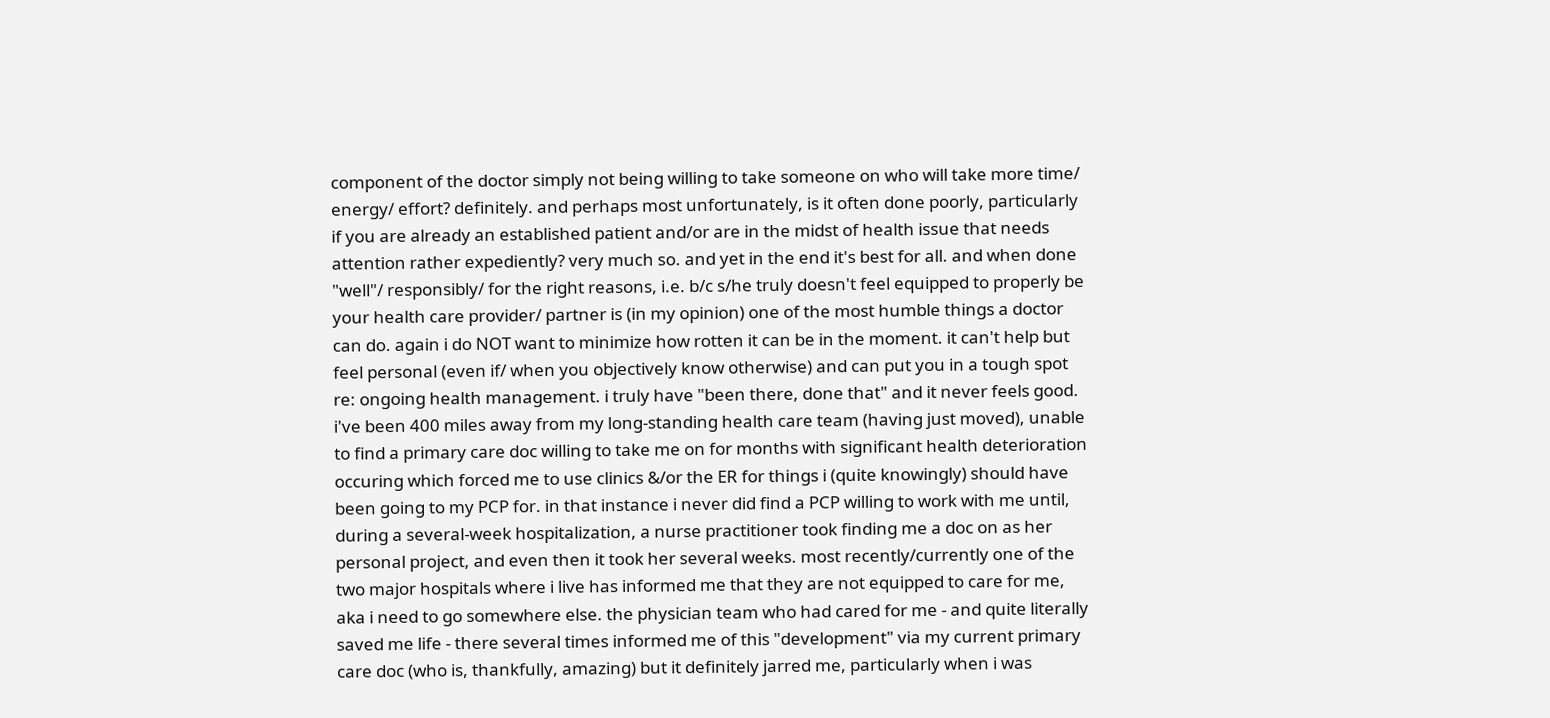component of the doctor simply not being willing to take someone on who will take more time/ energy/ effort? definitely. and perhaps most unfortunately, is it often done poorly, particularly if you are already an established patient and/or are in the midst of health issue that needs attention rather expediently? very much so. and yet in the end it's best for all. and when done "well"/ responsibly/ for the right reasons, i.e. b/c s/he truly doesn't feel equipped to properly be your health care provider/ partner is (in my opinion) one of the most humble things a doctor can do. again i do NOT want to minimize how rotten it can be in the moment. it can't help but feel personal (even if/ when you objectively know otherwise) and can put you in a tough spot re: ongoing health management. i truly have "been there, done that" and it never feels good. i've been 400 miles away from my long-standing health care team (having just moved), unable to find a primary care doc willing to take me on for months with significant health deterioration occuring which forced me to use clinics &/or the ER for things i (quite knowingly) should have been going to my PCP for. in that instance i never did find a PCP willing to work with me until, during a several-week hospitalization, a nurse practitioner took finding me a doc on as her personal project, and even then it took her several weeks. most recently/currently one of the two major hospitals where i live has informed me that they are not equipped to care for me, aka i need to go somewhere else. the physician team who had cared for me - and quite literally saved me life - there several times informed me of this "development" via my current primary care doc (who is, thankfully, amazing) but it definitely jarred me, particularly when i was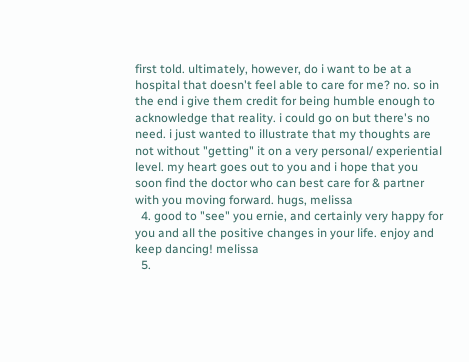first told. ultimately, however, do i want to be at a hospital that doesn't feel able to care for me? no. so in the end i give them credit for being humble enough to acknowledge that reality. i could go on but there's no need. i just wanted to illustrate that my thoughts are not without "getting" it on a very personal/ experiential level. my heart goes out to you and i hope that you soon find the doctor who can best care for & partner with you moving forward. hugs, melissa
  4. good to "see" you ernie, and certainly very happy for you and all the positive changes in your life. enjoy and keep dancing! melissa
  5.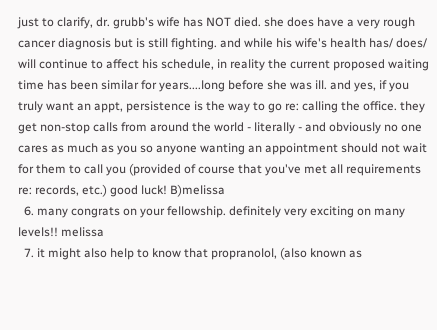just to clarify, dr. grubb's wife has NOT died. she does have a very rough cancer diagnosis but is still fighting. and while his wife's health has/ does/ will continue to affect his schedule, in reality the current proposed waiting time has been similar for years....long before she was ill. and yes, if you truly want an appt, persistence is the way to go re: calling the office. they get non-stop calls from around the world - literally - and obviously no one cares as much as you so anyone wanting an appointment should not wait for them to call you (provided of course that you've met all requirements re: records, etc.) good luck! B)melissa
  6. many congrats on your fellowship. definitely very exciting on many levels!! melissa
  7. it might also help to know that propranolol, (also known as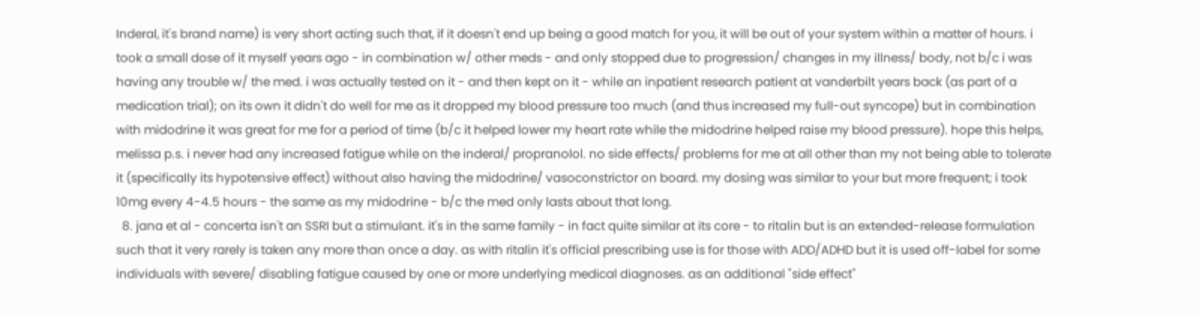Inderal, it's brand name) is very short acting such that, if it doesn't end up being a good match for you, it will be out of your system within a matter of hours. i took a small dose of it myself years ago - in combination w/ other meds - and only stopped due to progression/ changes in my illness/ body, not b/c i was having any trouble w/ the med. i was actually tested on it - and then kept on it - while an inpatient research patient at vanderbilt years back (as part of a medication trial); on its own it didn't do well for me as it dropped my blood pressure too much (and thus increased my full-out syncope) but in combination with midodrine it was great for me for a period of time (b/c it helped lower my heart rate while the midodrine helped raise my blood pressure). hope this helps, melissa p.s. i never had any increased fatigue while on the inderal/ propranolol. no side effects/ problems for me at all other than my not being able to tolerate it (specifically its hypotensive effect) without also having the midodrine/ vasoconstrictor on board. my dosing was similar to your but more frequent; i took 10mg every 4-4.5 hours - the same as my midodrine - b/c the med only lasts about that long.
  8. jana et al - concerta isn't an SSRI but a stimulant. it's in the same family - in fact quite similar at its core - to ritalin but is an extended-release formulation such that it very rarely is taken any more than once a day. as with ritalin it's official prescribing use is for those with ADD/ADHD but it is used off-label for some individuals with severe/ disabling fatigue caused by one or more underlying medical diagnoses. as an additional "side effect"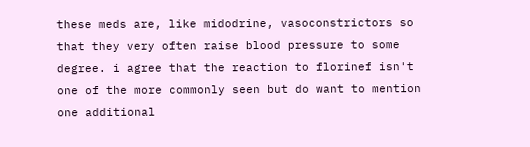these meds are, like midodrine, vasoconstrictors so that they very often raise blood pressure to some degree. i agree that the reaction to florinef isn't one of the more commonly seen but do want to mention one additional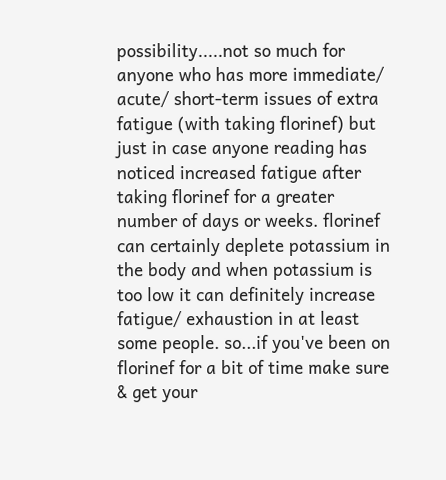possibility.....not so much for anyone who has more immediate/ acute/ short-term issues of extra fatigue (with taking florinef) but just in case anyone reading has noticed increased fatigue after taking florinef for a greater number of days or weeks. florinef can certainly deplete potassium in the body and when potassium is too low it can definitely increase fatigue/ exhaustion in at least some people. so...if you've been on florinef for a bit of time make sure & get your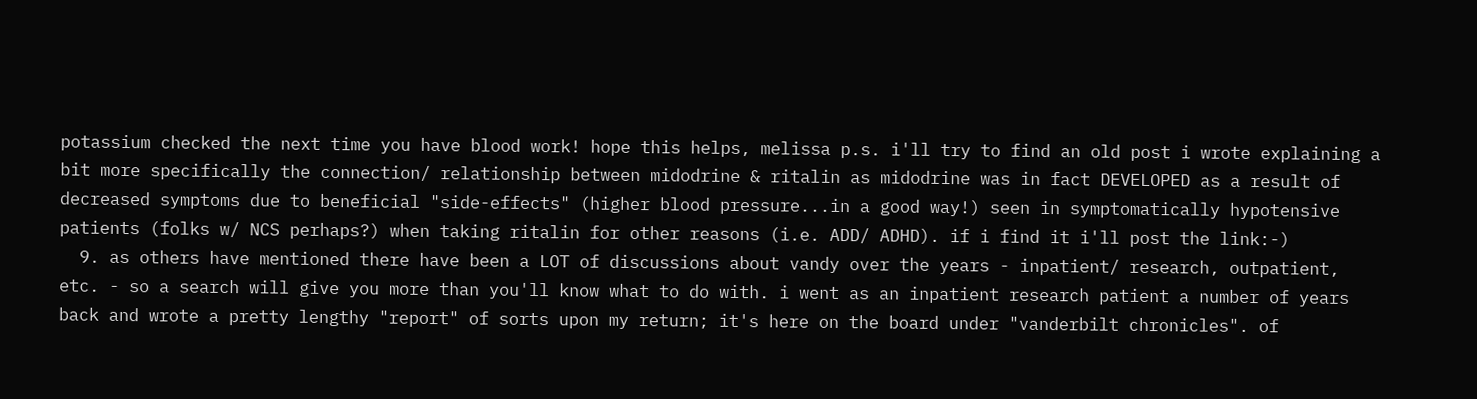potassium checked the next time you have blood work! hope this helps, melissa p.s. i'll try to find an old post i wrote explaining a bit more specifically the connection/ relationship between midodrine & ritalin as midodrine was in fact DEVELOPED as a result of decreased symptoms due to beneficial "side-effects" (higher blood pressure...in a good way!) seen in symptomatically hypotensive patients (folks w/ NCS perhaps?) when taking ritalin for other reasons (i.e. ADD/ ADHD). if i find it i'll post the link:-)
  9. as others have mentioned there have been a LOT of discussions about vandy over the years - inpatient/ research, outpatient, etc. - so a search will give you more than you'll know what to do with. i went as an inpatient research patient a number of years back and wrote a pretty lengthy "report" of sorts upon my return; it's here on the board under "vanderbilt chronicles". of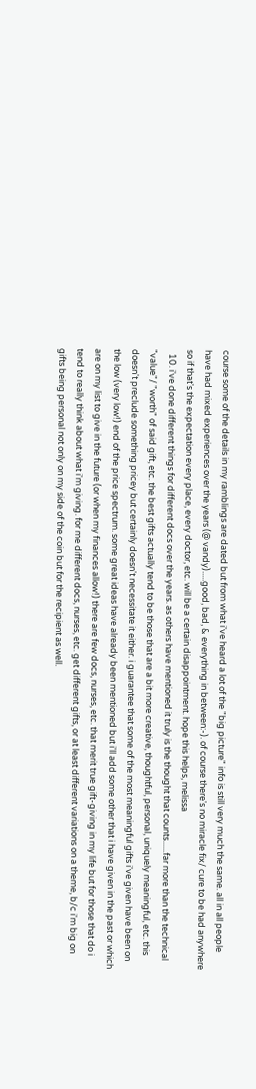course some of the details in my ramblings are dated but from what i've heard a lot of the "big picture" info is still very much the same. all in all people have had mixed experiences over the years (@ vandy).....good, bad, & everything in between:-). of course there's no miracle fix/ cure to be had anywhere so if that's the expectation every place, every doctor, etc. will be a certain disappointment. hope this helps, melissa
  10. i've done different things for different docs over the years. as others have mentioned it truly is the thought that counts......far more than the technical "value"/ "worth" of said gift, etc. the best gifts actually tend to be those that are a bit more creative, thoughtful, personal, uniquely meaningful, etc. this doesn't preclude something pricey but certainly doesn't necessitate it either. i guarantee that some of the most meaningful gifts i've given have been on the low (very low!) end of the price spectrum. some great ideas have already been mentioned but i'll add some other that i have given in the past or which are on my list to give in the future (or when my finances allow!) there are few docs, nurses, etc. that merit true gift-giving in my life but for those that do i tend to really think about what i'm giving. for me different docs, nurses, etc. get different gifts, or at least different variations on a theme, b/c i'm big on gifts being personal not only on my side of the coin but for the recipient as well.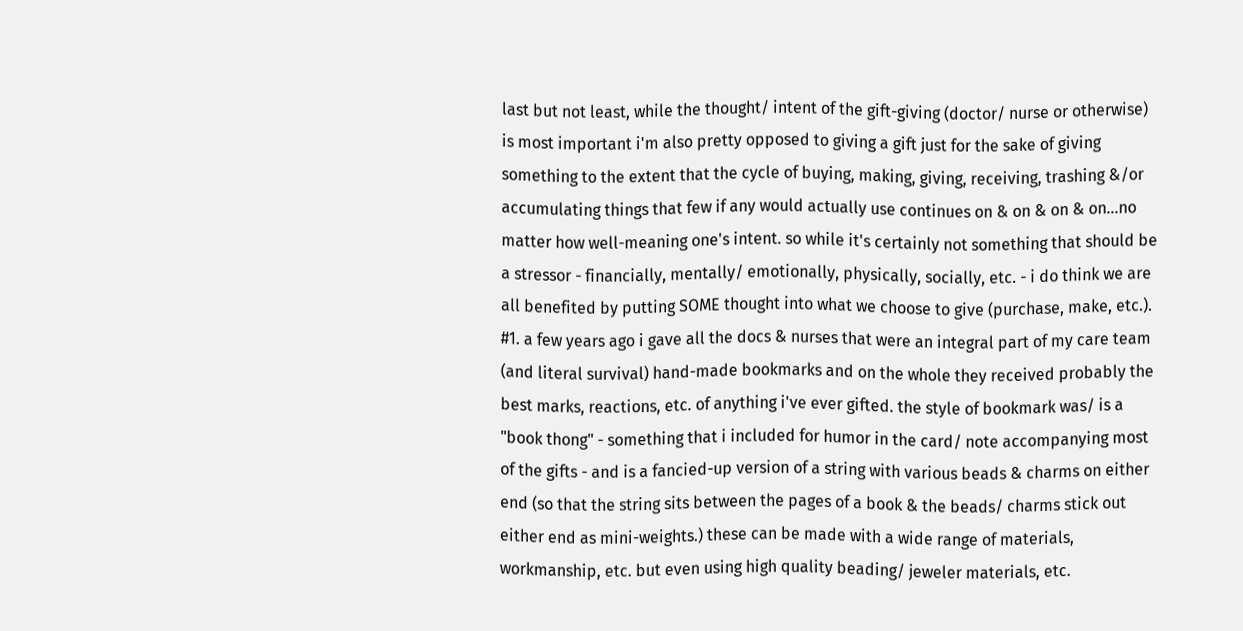last but not least, while the thought/ intent of the gift-giving (doctor/ nurse or otherwise) is most important i'm also pretty opposed to giving a gift just for the sake of giving something to the extent that the cycle of buying, making, giving, receiving, trashing &/or accumulating things that few if any would actually use continues on & on & on & on...no matter how well-meaning one's intent. so while it's certainly not something that should be a stressor - financially, mentally/ emotionally, physically, socially, etc. - i do think we are all benefited by putting SOME thought into what we choose to give (purchase, make, etc.). #1. a few years ago i gave all the docs & nurses that were an integral part of my care team (and literal survival) hand-made bookmarks and on the whole they received probably the best marks, reactions, etc. of anything i've ever gifted. the style of bookmark was/ is a "book thong" - something that i included for humor in the card/ note accompanying most of the gifts - and is a fancied-up version of a string with various beads & charms on either end (so that the string sits between the pages of a book & the beads/ charms stick out either end as mini-weights.) these can be made with a wide range of materials, workmanship, etc. but even using high quality beading/ jeweler materials, etc.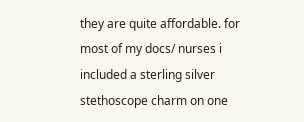they are quite affordable. for most of my docs/ nurses i included a sterling silver stethoscope charm on one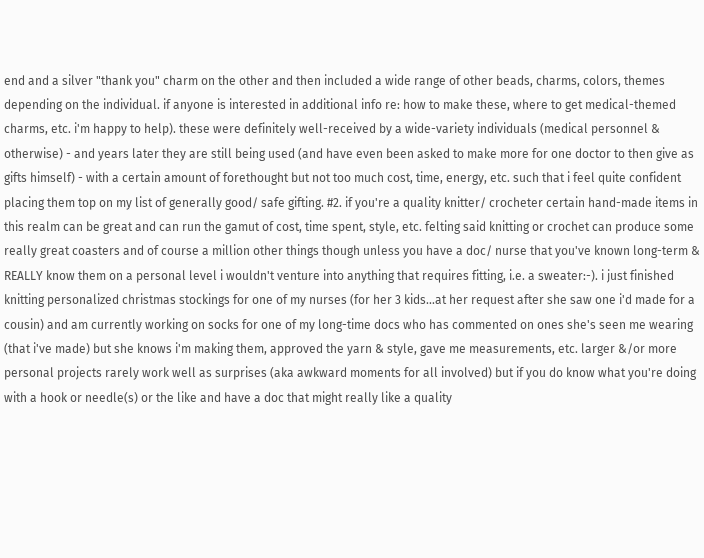end and a silver "thank you" charm on the other and then included a wide range of other beads, charms, colors, themes depending on the individual. if anyone is interested in additional info re: how to make these, where to get medical-themed charms, etc. i'm happy to help). these were definitely well-received by a wide-variety individuals (medical personnel & otherwise) - and years later they are still being used (and have even been asked to make more for one doctor to then give as gifts himself) - with a certain amount of forethought but not too much cost, time, energy, etc. such that i feel quite confident placing them top on my list of generally good/ safe gifting. #2. if you're a quality knitter/ crocheter certain hand-made items in this realm can be great and can run the gamut of cost, time spent, style, etc. felting said knitting or crochet can produce some really great coasters and of course a million other things though unless you have a doc/ nurse that you've known long-term & REALLY know them on a personal level i wouldn't venture into anything that requires fitting, i.e. a sweater:-). i just finished knitting personalized christmas stockings for one of my nurses (for her 3 kids...at her request after she saw one i'd made for a cousin) and am currently working on socks for one of my long-time docs who has commented on ones she's seen me wearing (that i've made) but she knows i'm making them, approved the yarn & style, gave me measurements, etc. larger &/or more personal projects rarely work well as surprises (aka awkward moments for all involved) but if you do know what you're doing with a hook or needle(s) or the like and have a doc that might really like a quality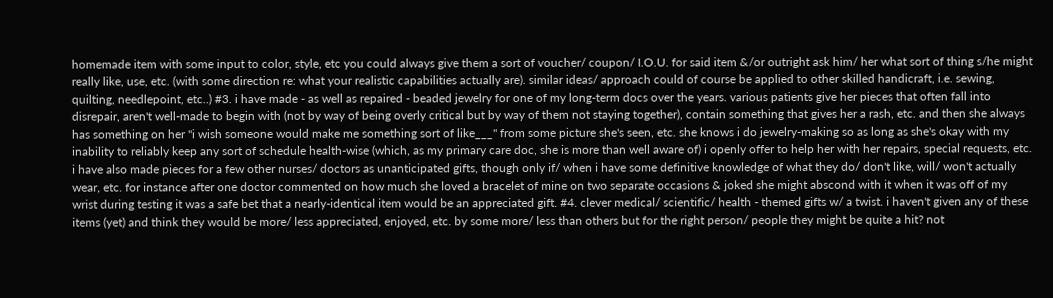homemade item with some input to color, style, etc you could always give them a sort of voucher/ coupon/ I.O.U. for said item &/or outright ask him/ her what sort of thing s/he might really like, use, etc. (with some direction re: what your realistic capabilities actually are). similar ideas/ approach could of course be applied to other skilled handicraft, i.e. sewing, quilting, needlepoint, etc..) #3. i have made - as well as repaired - beaded jewelry for one of my long-term docs over the years. various patients give her pieces that often fall into disrepair, aren't well-made to begin with (not by way of being overly critical but by way of them not staying together), contain something that gives her a rash, etc. and then she always has something on her "i wish someone would make me something sort of like___" from some picture she's seen, etc. she knows i do jewelry-making so as long as she's okay with my inability to reliably keep any sort of schedule health-wise (which, as my primary care doc, she is more than well aware of) i openly offer to help her with her repairs, special requests, etc. i have also made pieces for a few other nurses/ doctors as unanticipated gifts, though only if/ when i have some definitive knowledge of what they do/ don't like, will/ won't actually wear, etc. for instance after one doctor commented on how much she loved a bracelet of mine on two separate occasions & joked she might abscond with it when it was off of my wrist during testing it was a safe bet that a nearly-identical item would be an appreciated gift. #4. clever medical/ scientific/ health - themed gifts w/ a twist. i haven't given any of these items (yet) and think they would be more/ less appreciated, enjoyed, etc. by some more/ less than others but for the right person/ people they might be quite a hit? not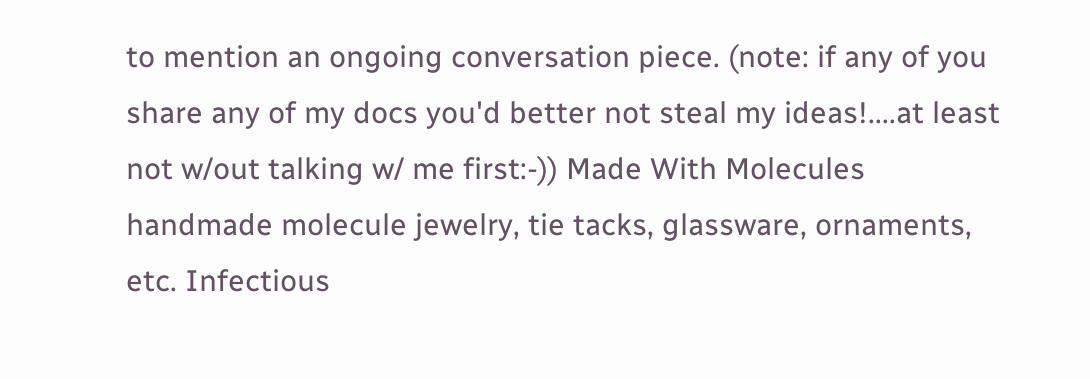to mention an ongoing conversation piece. (note: if any of you share any of my docs you'd better not steal my ideas!....at least not w/out talking w/ me first:-)) Made With Molecules handmade molecule jewelry, tie tacks, glassware, ornaments, etc. Infectious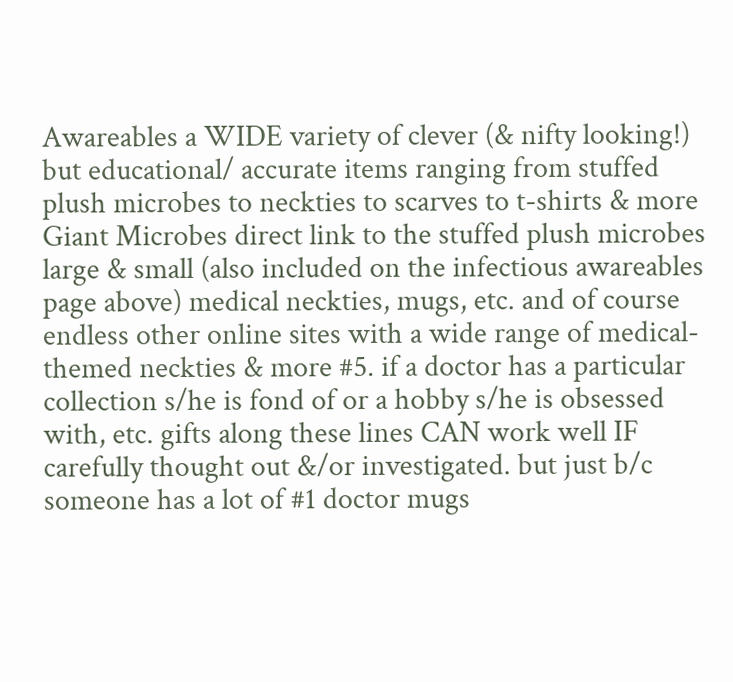Awareables a WIDE variety of clever (& nifty looking!) but educational/ accurate items ranging from stuffed plush microbes to neckties to scarves to t-shirts & more Giant Microbes direct link to the stuffed plush microbes large & small (also included on the infectious awareables page above) medical neckties, mugs, etc. and of course endless other online sites with a wide range of medical-themed neckties & more #5. if a doctor has a particular collection s/he is fond of or a hobby s/he is obsessed with, etc. gifts along these lines CAN work well IF carefully thought out &/or investigated. but just b/c someone has a lot of #1 doctor mugs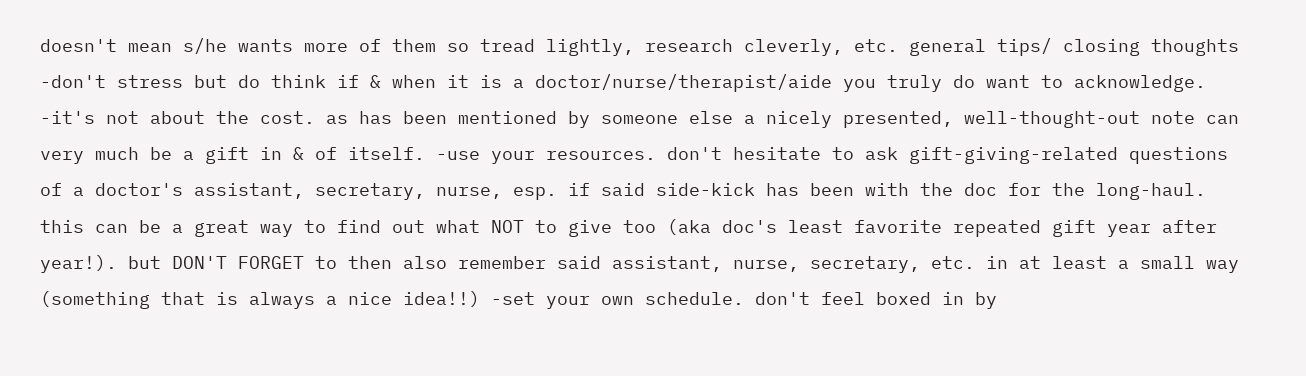doesn't mean s/he wants more of them so tread lightly, research cleverly, etc. general tips/ closing thoughts -don't stress but do think if & when it is a doctor/nurse/therapist/aide you truly do want to acknowledge. -it's not about the cost. as has been mentioned by someone else a nicely presented, well-thought-out note can very much be a gift in & of itself. -use your resources. don't hesitate to ask gift-giving-related questions of a doctor's assistant, secretary, nurse, esp. if said side-kick has been with the doc for the long-haul. this can be a great way to find out what NOT to give too (aka doc's least favorite repeated gift year after year!). but DON'T FORGET to then also remember said assistant, nurse, secretary, etc. in at least a small way (something that is always a nice idea!!) -set your own schedule. don't feel boxed in by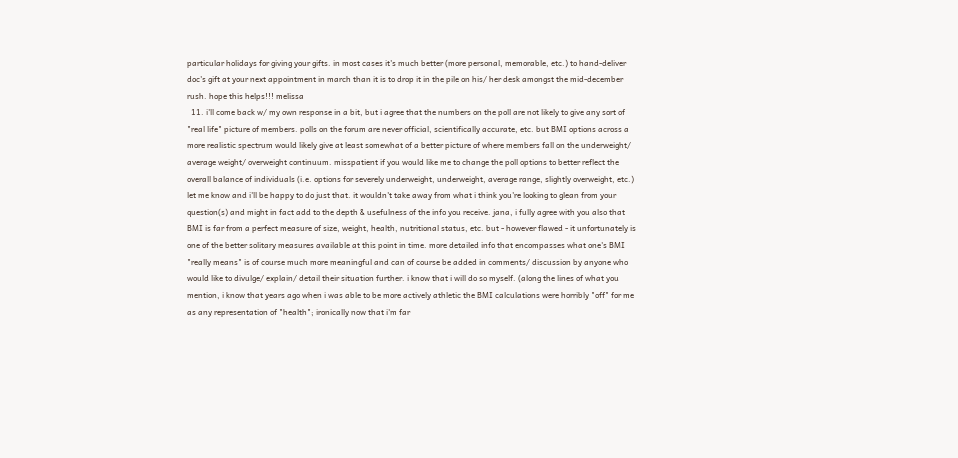particular holidays for giving your gifts. in most cases it's much better (more personal, memorable, etc.) to hand-deliver doc's gift at your next appointment in march than it is to drop it in the pile on his/ her desk amongst the mid-december rush. hope this helps!!! melissa
  11. i'll come back w/ my own response in a bit, but i agree that the numbers on the poll are not likely to give any sort of "real life" picture of members. polls on the forum are never official, scientifically accurate, etc. but BMI options across a more realistic spectrum would likely give at least somewhat of a better picture of where members fall on the underweight/ average weight/ overweight continuum. misspatient if you would like me to change the poll options to better reflect the overall balance of individuals (i.e. options for severely underweight, underweight, average range, slightly overweight, etc.) let me know and i'll be happy to do just that. it wouldn't take away from what i think you're looking to glean from your question(s) and might in fact add to the depth & usefulness of the info you receive. jana, i fully agree with you also that BMI is far from a perfect measure of size, weight, health, nutritional status, etc. but - however flawed - it unfortunately is one of the better solitary measures available at this point in time. more detailed info that encompasses what one's BMI "really means" is of course much more meaningful and can of course be added in comments/ discussion by anyone who would like to divulge/ explain/ detail their situation further. i know that i will do so myself. (along the lines of what you mention, i know that years ago when i was able to be more actively athletic the BMI calculations were horribly "off" for me as any representation of "health"; ironically now that i'm far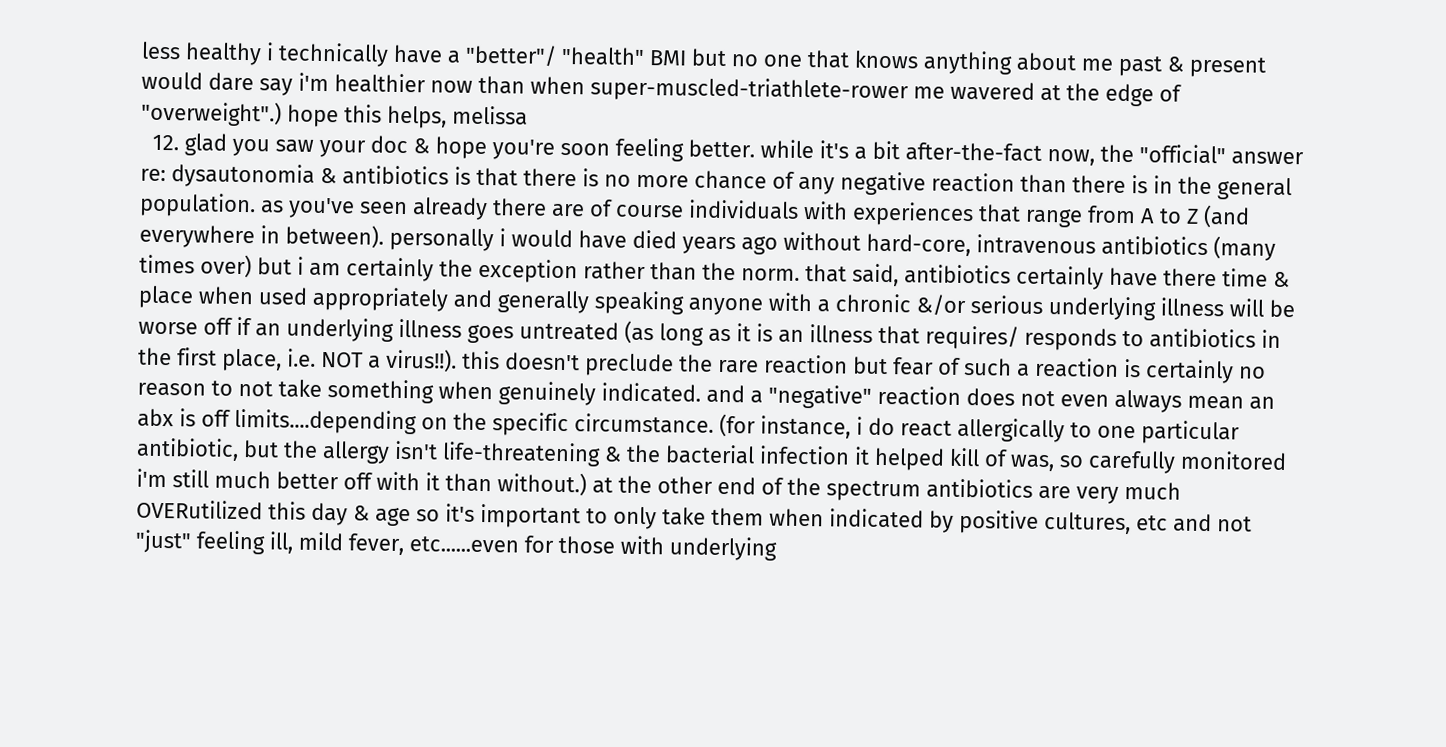less healthy i technically have a "better"/ "health" BMI but no one that knows anything about me past & present would dare say i'm healthier now than when super-muscled-triathlete-rower me wavered at the edge of "overweight".) hope this helps, melissa
  12. glad you saw your doc & hope you're soon feeling better. while it's a bit after-the-fact now, the "official" answer re: dysautonomia & antibiotics is that there is no more chance of any negative reaction than there is in the general population. as you've seen already there are of course individuals with experiences that range from A to Z (and everywhere in between). personally i would have died years ago without hard-core, intravenous antibiotics (many times over) but i am certainly the exception rather than the norm. that said, antibiotics certainly have there time & place when used appropriately and generally speaking anyone with a chronic &/or serious underlying illness will be worse off if an underlying illness goes untreated (as long as it is an illness that requires/ responds to antibiotics in the first place, i.e. NOT a virus!!). this doesn't preclude the rare reaction but fear of such a reaction is certainly no reason to not take something when genuinely indicated. and a "negative" reaction does not even always mean an abx is off limits....depending on the specific circumstance. (for instance, i do react allergically to one particular antibiotic, but the allergy isn't life-threatening & the bacterial infection it helped kill of was, so carefully monitored i'm still much better off with it than without.) at the other end of the spectrum antibiotics are very much OVERutilized this day & age so it's important to only take them when indicated by positive cultures, etc and not "just" feeling ill, mild fever, etc......even for those with underlying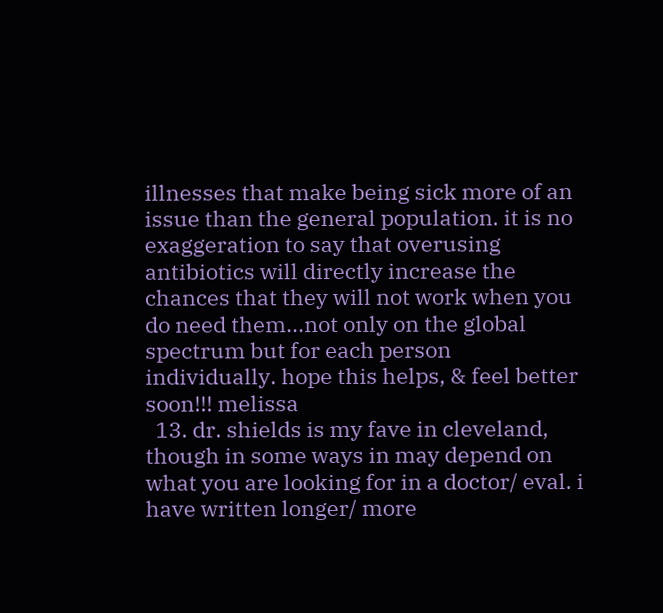illnesses that make being sick more of an issue than the general population. it is no exaggeration to say that overusing antibiotics will directly increase the chances that they will not work when you do need them...not only on the global spectrum but for each person individually. hope this helps, & feel better soon!!! melissa
  13. dr. shields is my fave in cleveland, though in some ways in may depend on what you are looking for in a doctor/ eval. i have written longer/ more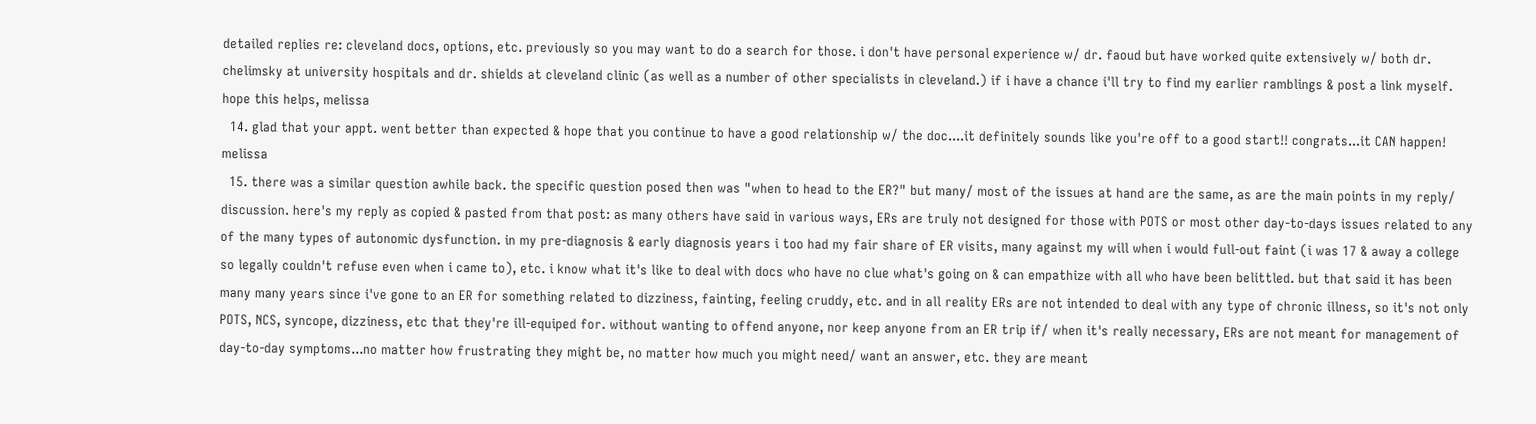detailed replies re: cleveland docs, options, etc. previously so you may want to do a search for those. i don't have personal experience w/ dr. faoud but have worked quite extensively w/ both dr. chelimsky at university hospitals and dr. shields at cleveland clinic (as well as a number of other specialists in cleveland.) if i have a chance i'll try to find my earlier ramblings & post a link myself. hope this helps, melissa
  14. glad that your appt. went better than expected & hope that you continue to have a good relationship w/ the doc....it definitely sounds like you're off to a good start!! congrats...it CAN happen! melissa
  15. there was a similar question awhile back. the specific question posed then was "when to head to the ER?" but many/ most of the issues at hand are the same, as are the main points in my reply/ discussion. here's my reply as copied & pasted from that post: as many others have said in various ways, ERs are truly not designed for those with POTS or most other day-to-days issues related to any of the many types of autonomic dysfunction. in my pre-diagnosis & early diagnosis years i too had my fair share of ER visits, many against my will when i would full-out faint (i was 17 & away a college so legally couldn't refuse even when i came to), etc. i know what it's like to deal with docs who have no clue what's going on & can empathize with all who have been belittled. but that said it has been many many years since i've gone to an ER for something related to dizziness, fainting, feeling cruddy, etc. and in all reality ERs are not intended to deal with any type of chronic illness, so it's not only POTS, NCS, syncope, dizziness, etc that they're ill-equiped for. without wanting to offend anyone, nor keep anyone from an ER trip if/ when it's really necessary, ERs are not meant for management of day-to-day symptoms...no matter how frustrating they might be, no matter how much you might need/ want an answer, etc. they are meant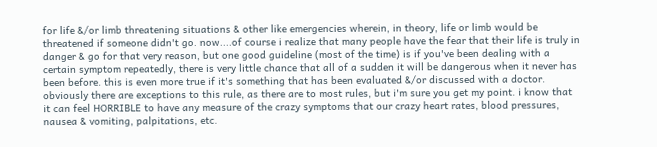for life &/or limb threatening situations & other like emergencies wherein, in theory, life or limb would be threatened if someone didn't go. now....of course i realize that many people have the fear that their life is truly in danger & go for that very reason, but one good guideline (most of the time) is if you've been dealing with a certain symptom repeatedly, there is very little chance that all of a sudden it will be dangerous when it never has been before. this is even more true if it's something that has been evaluated &/or discussed with a doctor. obviously there are exceptions to this rule, as there are to most rules, but i'm sure you get my point. i know that it can feel HORRIBLE to have any measure of the crazy symptoms that our crazy heart rates, blood pressures, nausea & vomiting, palpitations, etc.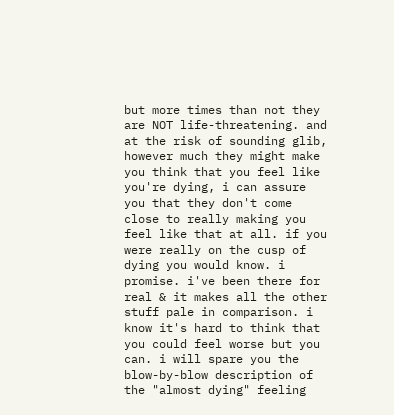but more times than not they are NOT life-threatening. and at the risk of sounding glib, however much they might make you think that you feel like you're dying, i can assure you that they don't come close to really making you feel like that at all. if you were really on the cusp of dying you would know. i promise. i've been there for real & it makes all the other stuff pale in comparison. i know it's hard to think that you could feel worse but you can. i will spare you the blow-by-blow description of the "almost dying" feeling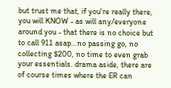but trust me that, if you're really there, you will KNOW - as will any/everyone around you - that there is no choice but to call 911 asap...no passing go, no collecting $200, no time to even grab your essentials. drama aside, there are of course times where the ER can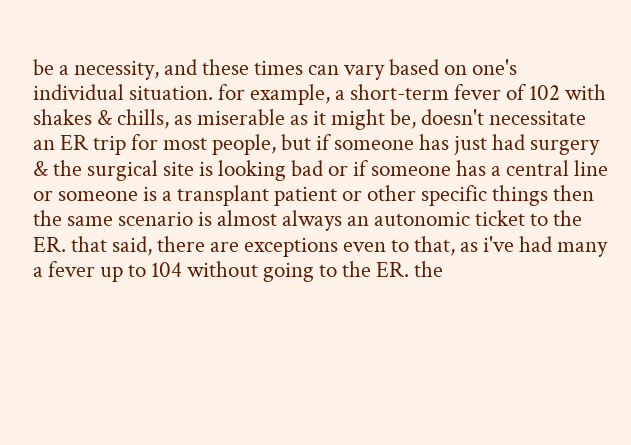be a necessity, and these times can vary based on one's individual situation. for example, a short-term fever of 102 with shakes & chills, as miserable as it might be, doesn't necessitate an ER trip for most people, but if someone has just had surgery & the surgical site is looking bad or if someone has a central line or someone is a transplant patient or other specific things then the same scenario is almost always an autonomic ticket to the ER. that said, there are exceptions even to that, as i've had many a fever up to 104 without going to the ER. the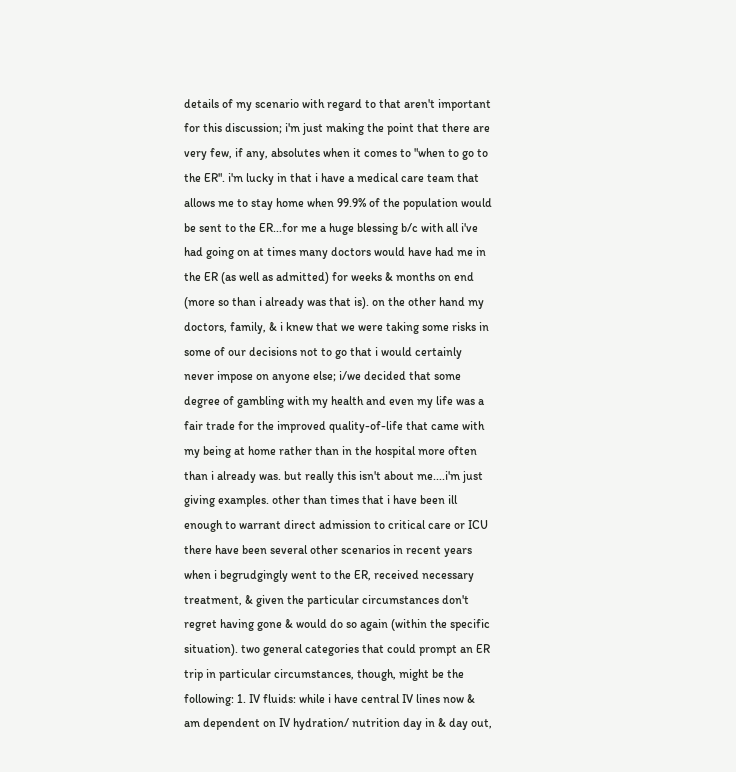details of my scenario with regard to that aren't important for this discussion; i'm just making the point that there are very few, if any, absolutes when it comes to "when to go to the ER". i'm lucky in that i have a medical care team that allows me to stay home when 99.9% of the population would be sent to the ER...for me a huge blessing b/c with all i've had going on at times many doctors would have had me in the ER (as well as admitted) for weeks & months on end (more so than i already was that is). on the other hand my doctors, family, & i knew that we were taking some risks in some of our decisions not to go that i would certainly never impose on anyone else; i/we decided that some degree of gambling with my health and even my life was a fair trade for the improved quality-of-life that came with my being at home rather than in the hospital more often than i already was. but really this isn't about me....i'm just giving examples. other than times that i have been ill enough to warrant direct admission to critical care or ICU there have been several other scenarios in recent years when i begrudgingly went to the ER, received necessary treatment, & given the particular circumstances don't regret having gone & would do so again (within the specific situation). two general categories that could prompt an ER trip in particular circumstances, though, might be the following: 1. IV fluids: while i have central IV lines now & am dependent on IV hydration/ nutrition day in & day out,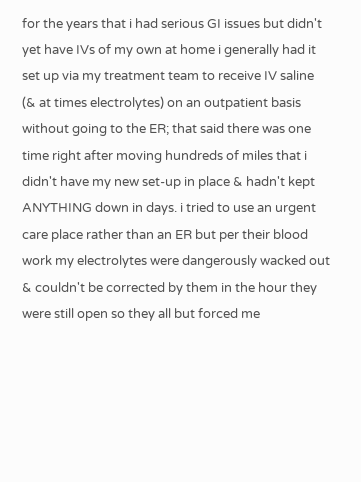for the years that i had serious GI issues but didn't yet have IVs of my own at home i generally had it set up via my treatment team to receive IV saline (& at times electrolytes) on an outpatient basis without going to the ER; that said there was one time right after moving hundreds of miles that i didn't have my new set-up in place & hadn't kept ANYTHING down in days. i tried to use an urgent care place rather than an ER but per their blood work my electrolytes were dangerously wacked out & couldn't be corrected by them in the hour they were still open so they all but forced me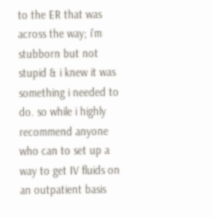to the ER that was across the way; i'm stubborn but not stupid & i knew it was something i needed to do. so while i highly recommend anyone who can to set up a way to get IV fluids on an outpatient basis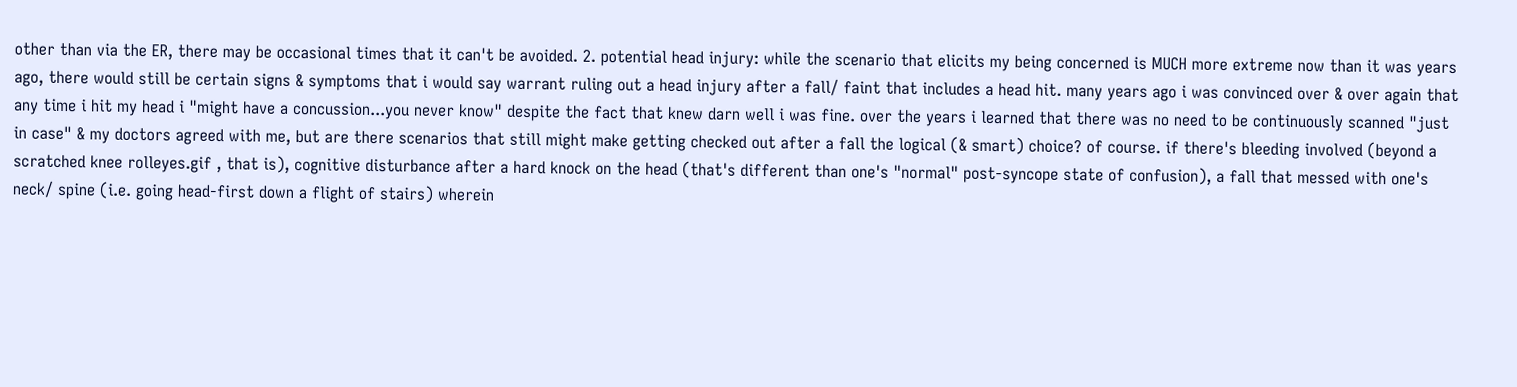other than via the ER, there may be occasional times that it can't be avoided. 2. potential head injury: while the scenario that elicits my being concerned is MUCH more extreme now than it was years ago, there would still be certain signs & symptoms that i would say warrant ruling out a head injury after a fall/ faint that includes a head hit. many years ago i was convinced over & over again that any time i hit my head i "might have a concussion...you never know" despite the fact that knew darn well i was fine. over the years i learned that there was no need to be continuously scanned "just in case" & my doctors agreed with me, but are there scenarios that still might make getting checked out after a fall the logical (& smart) choice? of course. if there's bleeding involved (beyond a scratched knee rolleyes.gif , that is), cognitive disturbance after a hard knock on the head (that's different than one's "normal" post-syncope state of confusion), a fall that messed with one's neck/ spine (i.e. going head-first down a flight of stairs) wherein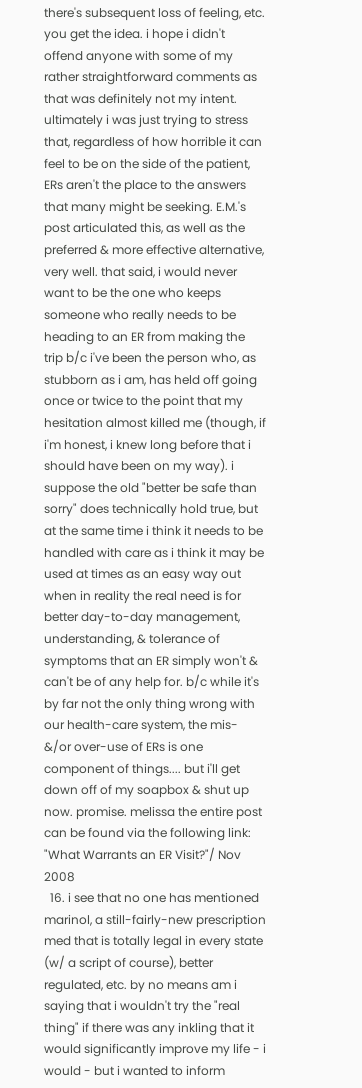there's subsequent loss of feeling, etc. you get the idea. i hope i didn't offend anyone with some of my rather straightforward comments as that was definitely not my intent. ultimately i was just trying to stress that, regardless of how horrible it can feel to be on the side of the patient, ERs aren't the place to the answers that many might be seeking. E.M.'s post articulated this, as well as the preferred & more effective alternative, very well. that said, i would never want to be the one who keeps someone who really needs to be heading to an ER from making the trip b/c i've been the person who, as stubborn as i am, has held off going once or twice to the point that my hesitation almost killed me (though, if i'm honest, i knew long before that i should have been on my way). i suppose the old "better be safe than sorry" does technically hold true, but at the same time i think it needs to be handled with care as i think it may be used at times as an easy way out when in reality the real need is for better day-to-day management, understanding, & tolerance of symptoms that an ER simply won't & can't be of any help for. b/c while it's by far not the only thing wrong with our health-care system, the mis- &/or over-use of ERs is one component of things.... but i'll get down off of my soapbox & shut up now. promise. melissa the entire post can be found via the following link: "What Warrants an ER Visit?"/ Nov 2008
  16. i see that no one has mentioned marinol, a still-fairly-new prescription med that is totally legal in every state (w/ a script of course), better regulated, etc. by no means am i saying that i wouldn't try the "real thing" if there was any inkling that it would significantly improve my life - i would - but i wanted to inform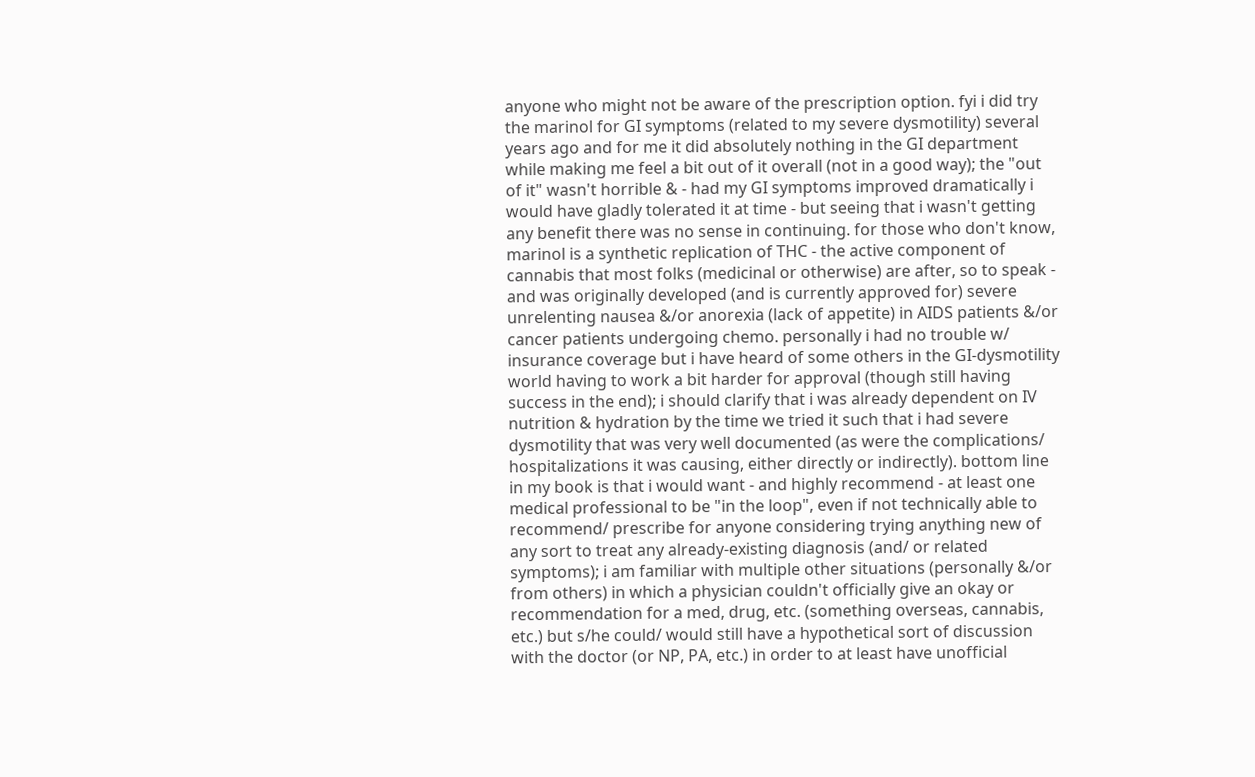anyone who might not be aware of the prescription option. fyi i did try the marinol for GI symptoms (related to my severe dysmotility) several years ago and for me it did absolutely nothing in the GI department while making me feel a bit out of it overall (not in a good way); the "out of it" wasn't horrible & - had my GI symptoms improved dramatically i would have gladly tolerated it at time - but seeing that i wasn't getting any benefit there was no sense in continuing. for those who don't know, marinol is a synthetic replication of THC - the active component of cannabis that most folks (medicinal or otherwise) are after, so to speak - and was originally developed (and is currently approved for) severe unrelenting nausea &/or anorexia (lack of appetite) in AIDS patients &/or cancer patients undergoing chemo. personally i had no trouble w/ insurance coverage but i have heard of some others in the GI-dysmotility world having to work a bit harder for approval (though still having success in the end); i should clarify that i was already dependent on IV nutrition & hydration by the time we tried it such that i had severe dysmotility that was very well documented (as were the complications/ hospitalizations it was causing, either directly or indirectly). bottom line in my book is that i would want - and highly recommend - at least one medical professional to be "in the loop", even if not technically able to recommend/ prescribe for anyone considering trying anything new of any sort to treat any already-existing diagnosis (and/ or related symptoms); i am familiar with multiple other situations (personally &/or from others) in which a physician couldn't officially give an okay or recommendation for a med, drug, etc. (something overseas, cannabis, etc.) but s/he could/ would still have a hypothetical sort of discussion with the doctor (or NP, PA, etc.) in order to at least have unofficial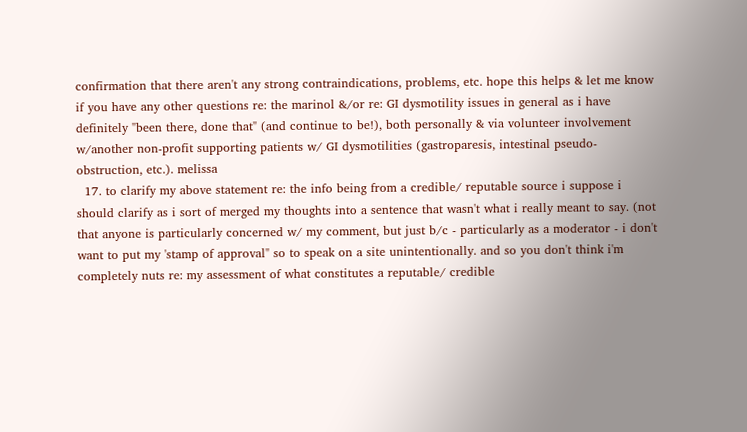confirmation that there aren't any strong contraindications, problems, etc. hope this helps & let me know if you have any other questions re: the marinol &/or re: GI dysmotility issues in general as i have definitely "been there, done that" (and continue to be!), both personally & via volunteer involvement w/another non-profit supporting patients w/ GI dysmotilities (gastroparesis, intestinal pseudo-obstruction, etc.). melissa
  17. to clarify my above statement re: the info being from a credible/ reputable source i suppose i should clarify as i sort of merged my thoughts into a sentence that wasn't what i really meant to say. (not that anyone is particularly concerned w/ my comment, but just b/c - particularly as a moderator - i don't want to put my 'stamp of approval" so to speak on a site unintentionally. and so you don't think i'm completely nuts re: my assessment of what constitutes a reputable/ credible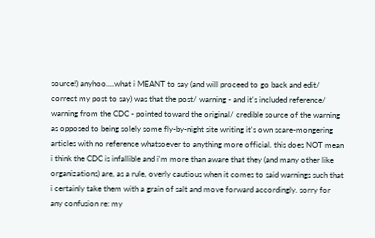source!) anyhoo....what i MEANT to say (and will proceed to go back and edit/ correct my post to say) was that the post/ warning - and it's included reference/ warning from the CDC - pointed toward the original/ credible source of the warning as opposed to being solely some fly-by-night site writing it's own scare-mongering articles with no reference whatsoever to anything more official. this does NOT mean i think the CDC is infallible and i'm more than aware that they (and many other like organizations) are, as a rule, overly cautious when it comes to said warnings such that i certainly take them with a grain of salt and move forward accordingly. sorry for any confusion re: my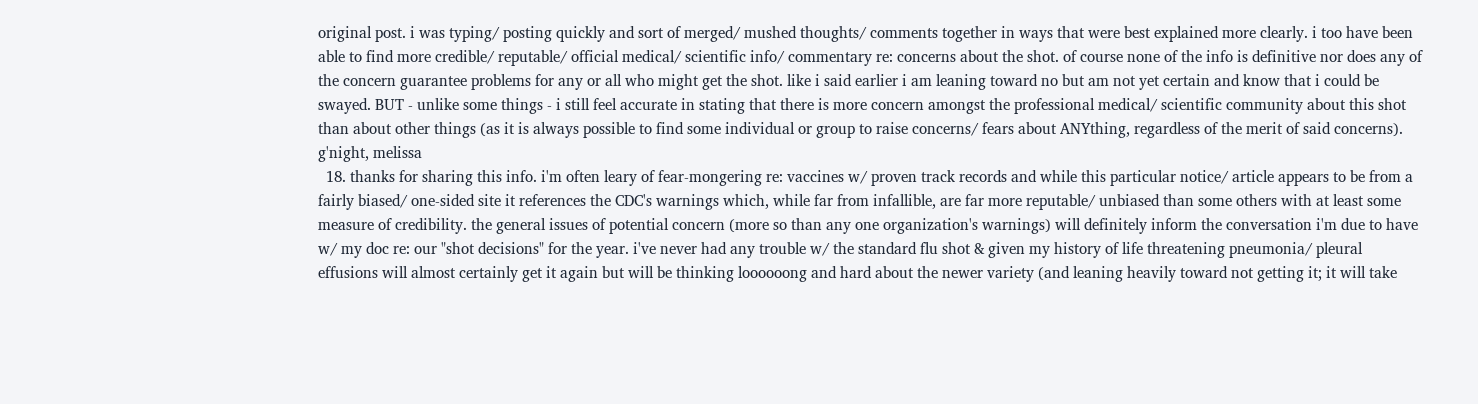original post. i was typing/ posting quickly and sort of merged/ mushed thoughts/ comments together in ways that were best explained more clearly. i too have been able to find more credible/ reputable/ official medical/ scientific info/ commentary re: concerns about the shot. of course none of the info is definitive nor does any of the concern guarantee problems for any or all who might get the shot. like i said earlier i am leaning toward no but am not yet certain and know that i could be swayed. BUT - unlike some things - i still feel accurate in stating that there is more concern amongst the professional medical/ scientific community about this shot than about other things (as it is always possible to find some individual or group to raise concerns/ fears about ANYthing, regardless of the merit of said concerns). g'night, melissa
  18. thanks for sharing this info. i'm often leary of fear-mongering re: vaccines w/ proven track records and while this particular notice/ article appears to be from a fairly biased/ one-sided site it references the CDC's warnings which, while far from infallible, are far more reputable/ unbiased than some others with at least some measure of credibility. the general issues of potential concern (more so than any one organization's warnings) will definitely inform the conversation i'm due to have w/ my doc re: our "shot decisions" for the year. i've never had any trouble w/ the standard flu shot & given my history of life threatening pneumonia/ pleural effusions will almost certainly get it again but will be thinking loooooong and hard about the newer variety (and leaning heavily toward not getting it; it will take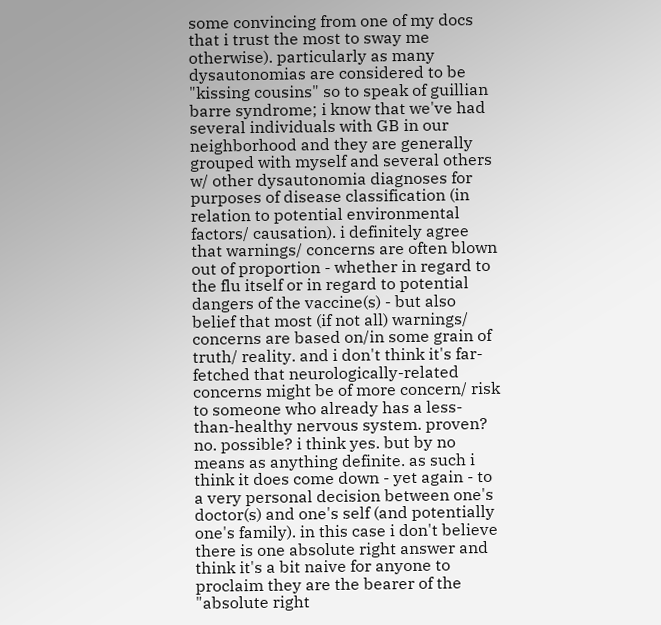some convincing from one of my docs that i trust the most to sway me otherwise). particularly as many dysautonomias are considered to be "kissing cousins" so to speak of guillian barre syndrome; i know that we've had several individuals with GB in our neighborhood and they are generally grouped with myself and several others w/ other dysautonomia diagnoses for purposes of disease classification (in relation to potential environmental factors/ causation). i definitely agree that warnings/ concerns are often blown out of proportion - whether in regard to the flu itself or in regard to potential dangers of the vaccine(s) - but also belief that most (if not all) warnings/ concerns are based on/in some grain of truth/ reality. and i don't think it's far-fetched that neurologically-related concerns might be of more concern/ risk to someone who already has a less-than-healthy nervous system. proven? no. possible? i think yes. but by no means as anything definite. as such i think it does come down - yet again - to a very personal decision between one's doctor(s) and one's self (and potentially one's family). in this case i don't believe there is one absolute right answer and think it's a bit naive for anyone to proclaim they are the bearer of the "absolute right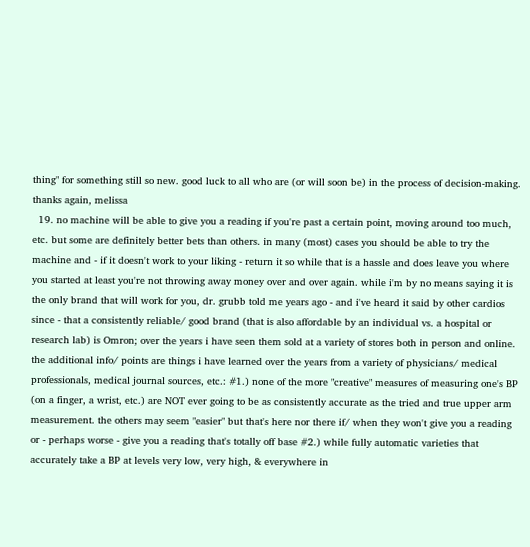thing" for something still so new. good luck to all who are (or will soon be) in the process of decision-making. thanks again, melissa
  19. no machine will be able to give you a reading if you're past a certain point, moving around too much, etc. but some are definitely better bets than others. in many (most) cases you should be able to try the machine and - if it doesn't work to your liking - return it so while that is a hassle and does leave you where you started at least you're not throwing away money over and over again. while i'm by no means saying it is the only brand that will work for you, dr. grubb told me years ago - and i've heard it said by other cardios since - that a consistently reliable/ good brand (that is also affordable by an individual vs. a hospital or research lab) is Omron; over the years i have seen them sold at a variety of stores both in person and online. the additional info/ points are things i have learned over the years from a variety of physicians/ medical professionals, medical journal sources, etc.: #1.) none of the more "creative" measures of measuring one's BP (on a finger, a wrist, etc.) are NOT ever going to be as consistently accurate as the tried and true upper arm measurement. the others may seem "easier" but that's here nor there if/ when they won't give you a reading or - perhaps worse - give you a reading that's totally off base #2.) while fully automatic varieties that accurately take a BP at levels very low, very high, & everywhere in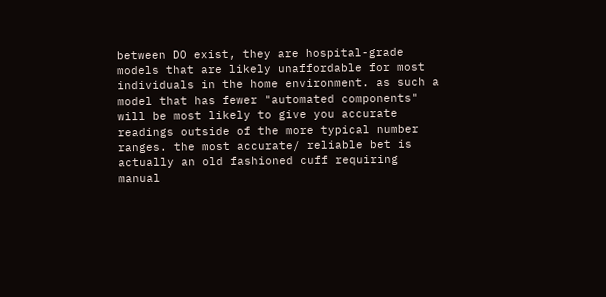between DO exist, they are hospital-grade models that are likely unaffordable for most individuals in the home environment. as such a model that has fewer "automated components" will be most likely to give you accurate readings outside of the more typical number ranges. the most accurate/ reliable bet is actually an old fashioned cuff requiring manual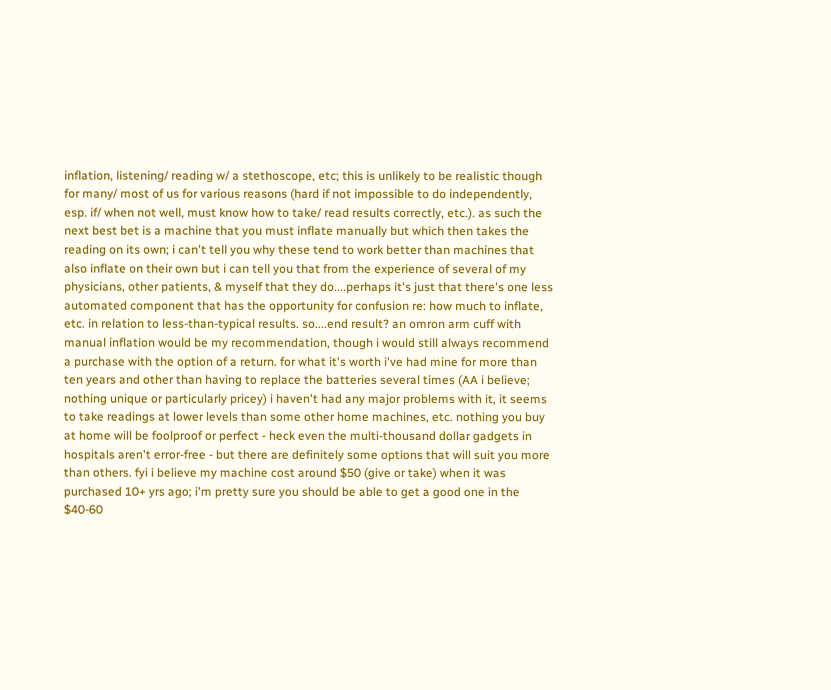inflation, listening/ reading w/ a stethoscope, etc; this is unlikely to be realistic though for many/ most of us for various reasons (hard if not impossible to do independently, esp. if/ when not well, must know how to take/ read results correctly, etc.). as such the next best bet is a machine that you must inflate manually but which then takes the reading on its own; i can't tell you why these tend to work better than machines that also inflate on their own but i can tell you that from the experience of several of my physicians, other patients, & myself that they do....perhaps it's just that there's one less automated component that has the opportunity for confusion re: how much to inflate, etc. in relation to less-than-typical results. so....end result? an omron arm cuff with manual inflation would be my recommendation, though i would still always recommend a purchase with the option of a return. for what it's worth i've had mine for more than ten years and other than having to replace the batteries several times (AA i believe; nothing unique or particularly pricey) i haven't had any major problems with it, it seems to take readings at lower levels than some other home machines, etc. nothing you buy at home will be foolproof or perfect - heck even the multi-thousand dollar gadgets in hospitals aren't error-free - but there are definitely some options that will suit you more than others. fyi i believe my machine cost around $50 (give or take) when it was purchased 10+ yrs ago; i'm pretty sure you should be able to get a good one in the $40-60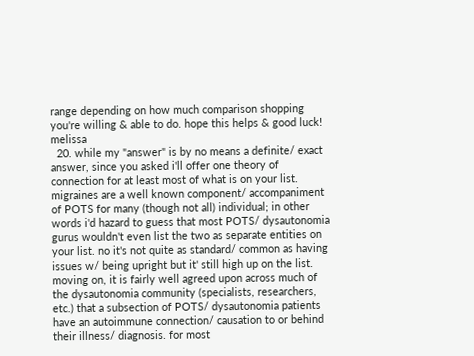range depending on how much comparison shopping you're willing & able to do. hope this helps & good luck! melissa
  20. while my "answer" is by no means a definite/ exact answer, since you asked i'll offer one theory of connection for at least most of what is on your list. migraines are a well known component/ accompaniment of POTS for many (though not all) individual; in other words i'd hazard to guess that most POTS/ dysautonomia gurus wouldn't even list the two as separate entities on your list. no it's not quite as standard/ common as having issues w/ being upright but it' still high up on the list. moving on, it is fairly well agreed upon across much of the dysautonomia community (specialists, researchers, etc.) that a subsection of POTS/ dysautonomia patients have an autoimmune connection/ causation to or behind their illness/ diagnosis. for most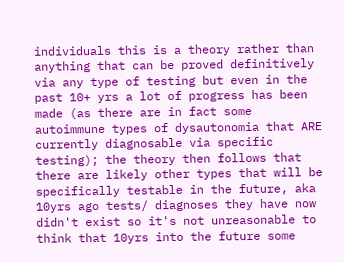individuals this is a theory rather than anything that can be proved definitively via any type of testing but even in the past 10+ yrs a lot of progress has been made (as there are in fact some autoimmune types of dysautonomia that ARE currently diagnosable via specific testing); the theory then follows that there are likely other types that will be specifically testable in the future, aka 10yrs ago tests/ diagnoses they have now didn't exist so it's not unreasonable to think that 10yrs into the future some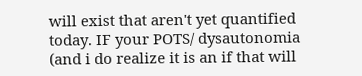will exist that aren't yet quantified today. IF your POTS/ dysautonomia (and i do realize it is an if that will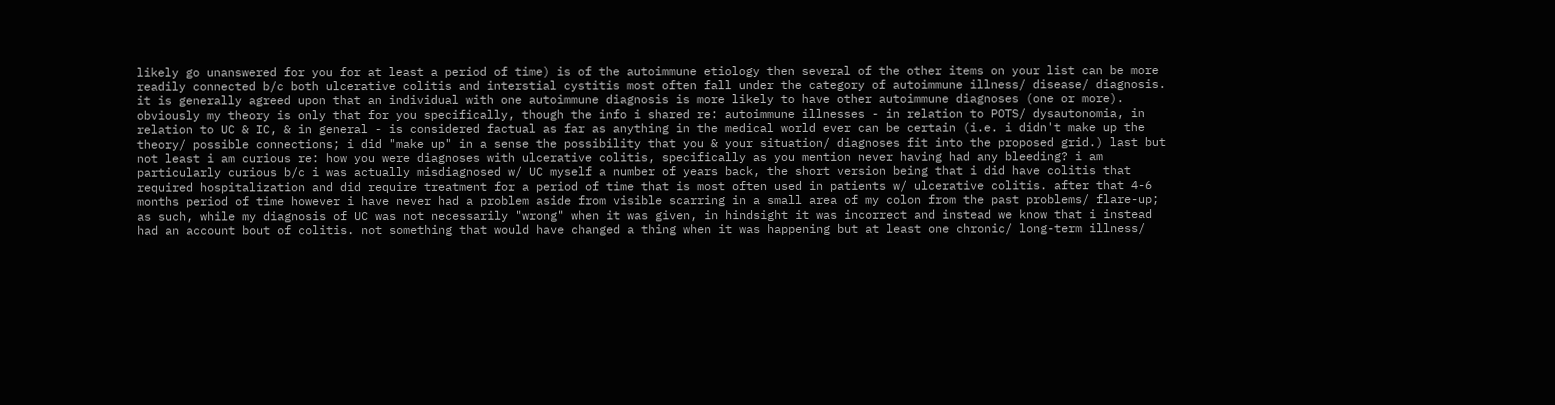likely go unanswered for you for at least a period of time) is of the autoimmune etiology then several of the other items on your list can be more readily connected b/c both ulcerative colitis and interstial cystitis most often fall under the category of autoimmune illness/ disease/ diagnosis. it is generally agreed upon that an individual with one autoimmune diagnosis is more likely to have other autoimmune diagnoses (one or more). obviously my theory is only that for you specifically, though the info i shared re: autoimmune illnesses - in relation to POTS/ dysautonomia, in relation to UC & IC, & in general - is considered factual as far as anything in the medical world ever can be certain (i.e. i didn't make up the theory/ possible connections; i did "make up" in a sense the possibility that you & your situation/ diagnoses fit into the proposed grid.) last but not least i am curious re: how you were diagnoses with ulcerative colitis, specifically as you mention never having had any bleeding? i am particularly curious b/c i was actually misdiagnosed w/ UC myself a number of years back, the short version being that i did have colitis that required hospitalization and did require treatment for a period of time that is most often used in patients w/ ulcerative colitis. after that 4-6 months period of time however i have never had a problem aside from visible scarring in a small area of my colon from the past problems/ flare-up; as such, while my diagnosis of UC was not necessarily "wrong" when it was given, in hindsight it was incorrect and instead we know that i instead had an account bout of colitis. not something that would have changed a thing when it was happening but at least one chronic/ long-term illness/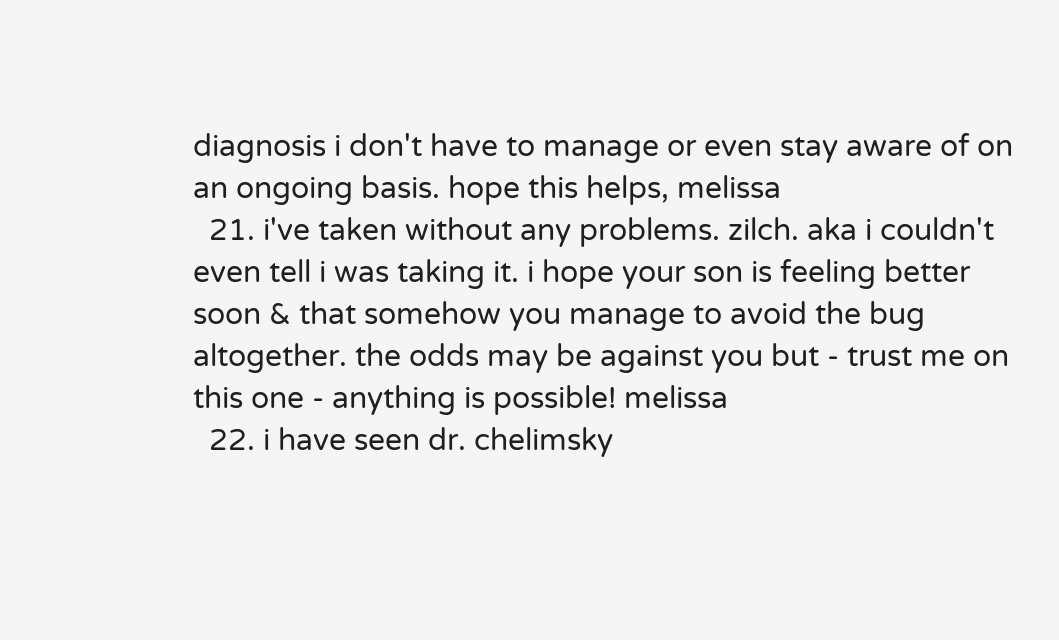diagnosis i don't have to manage or even stay aware of on an ongoing basis. hope this helps, melissa
  21. i've taken without any problems. zilch. aka i couldn't even tell i was taking it. i hope your son is feeling better soon & that somehow you manage to avoid the bug altogether. the odds may be against you but - trust me on this one - anything is possible! melissa
  22. i have seen dr. chelimsky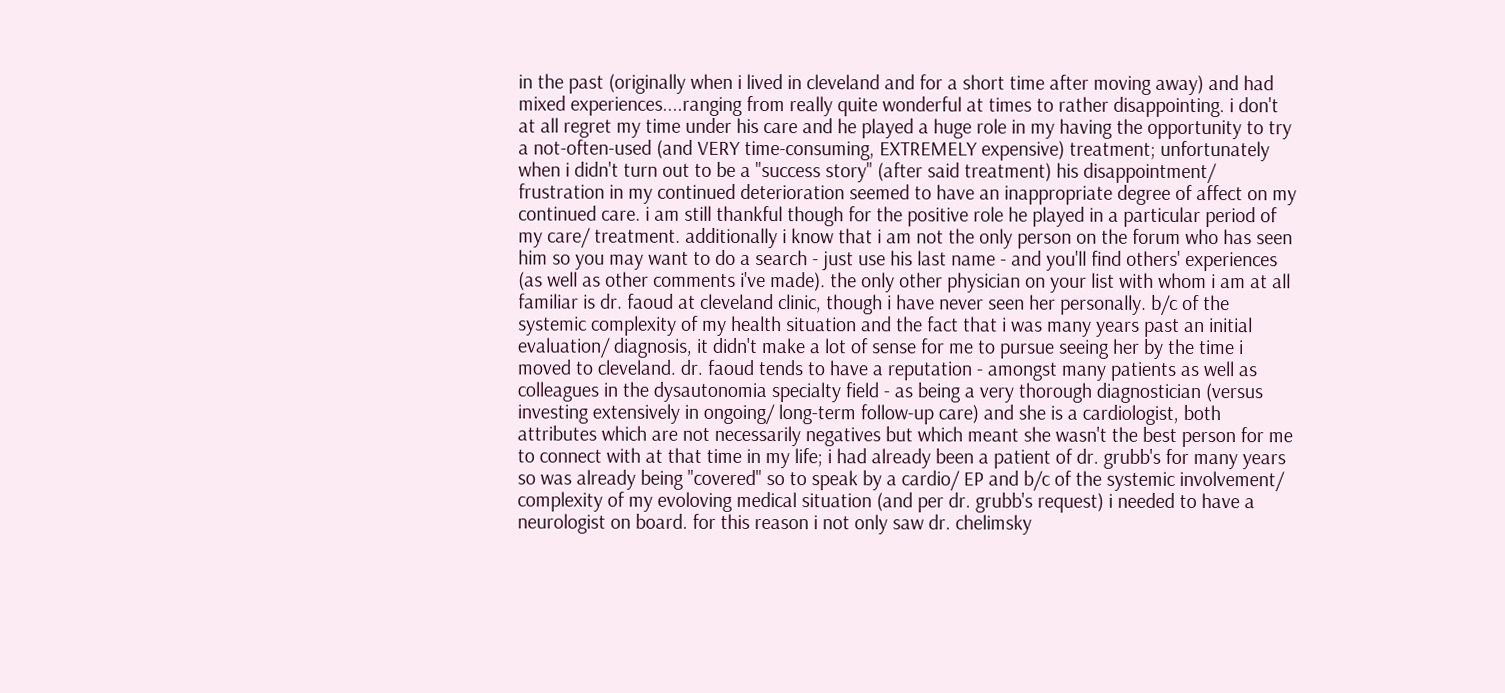in the past (originally when i lived in cleveland and for a short time after moving away) and had mixed experiences....ranging from really quite wonderful at times to rather disappointing. i don't at all regret my time under his care and he played a huge role in my having the opportunity to try a not-often-used (and VERY time-consuming, EXTREMELY expensive) treatment; unfortunately when i didn't turn out to be a "success story" (after said treatment) his disappointment/ frustration in my continued deterioration seemed to have an inappropriate degree of affect on my continued care. i am still thankful though for the positive role he played in a particular period of my care/ treatment. additionally i know that i am not the only person on the forum who has seen him so you may want to do a search - just use his last name - and you'll find others' experiences (as well as other comments i've made). the only other physician on your list with whom i am at all familiar is dr. faoud at cleveland clinic, though i have never seen her personally. b/c of the systemic complexity of my health situation and the fact that i was many years past an initial evaluation/ diagnosis, it didn't make a lot of sense for me to pursue seeing her by the time i moved to cleveland. dr. faoud tends to have a reputation - amongst many patients as well as colleagues in the dysautonomia specialty field - as being a very thorough diagnostician (versus investing extensively in ongoing/ long-term follow-up care) and she is a cardiologist, both attributes which are not necessarily negatives but which meant she wasn't the best person for me to connect with at that time in my life; i had already been a patient of dr. grubb's for many years so was already being "covered" so to speak by a cardio/ EP and b/c of the systemic involvement/ complexity of my evoloving medical situation (and per dr. grubb's request) i needed to have a neurologist on board. for this reason i not only saw dr. chelimsky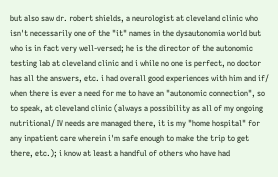but also saw dr. robert shields, a neurologist at cleveland clinic who isn't necessarily one of the "it" names in the dysautonomia world but who is in fact very well-versed; he is the director of the autonomic testing lab at cleveland clinic and i while no one is perfect, no doctor has all the answers, etc. i had overall good experiences with him and if/ when there is ever a need for me to have an "autonomic connection", so to speak, at cleveland clinic (always a possibility as all of my ongoing nutritional/ IV needs are managed there, it is my "home hospital" for any inpatient care wherein i'm safe enough to make the trip to get there, etc.); i know at least a handful of others who have had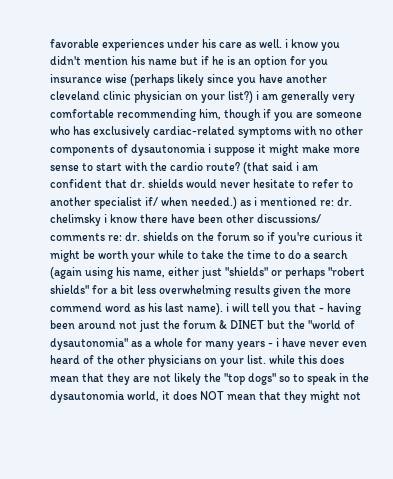favorable experiences under his care as well. i know you didn't mention his name but if he is an option for you insurance wise (perhaps likely since you have another cleveland clinic physician on your list?) i am generally very comfortable recommending him, though if you are someone who has exclusively cardiac-related symptoms with no other components of dysautonomia i suppose it might make more sense to start with the cardio route? (that said i am confident that dr. shields would never hesitate to refer to another specialist if/ when needed.) as i mentioned re: dr. chelimsky i know there have been other discussions/ comments re: dr. shields on the forum so if you're curious it might be worth your while to take the time to do a search (again using his name, either just "shields" or perhaps "robert shields" for a bit less overwhelming results given the more commend word as his last name). i will tell you that - having been around not just the forum & DINET but the "world of dysautonomia" as a whole for many years - i have never even heard of the other physicians on your list. while this does mean that they are not likely the "top dogs" so to speak in the dysautonomia world, it does NOT mean that they might not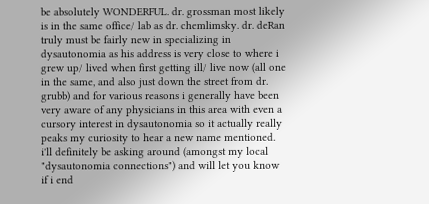be absolutely WONDERFUL. dr. grossman most likely is in the same office/ lab as dr. chemlimsky. dr. deRan truly must be fairly new in specializing in dysautonomia as his address is very close to where i grew up/ lived when first getting ill/ live now (all one in the same, and also just down the street from dr. grubb) and for various reasons i generally have been very aware of any physicians in this area with even a cursory interest in dysautonomia so it actually really peaks my curiosity to hear a new name mentioned. i'll definitely be asking around (amongst my local "dysautonomia connections") and will let you know if i end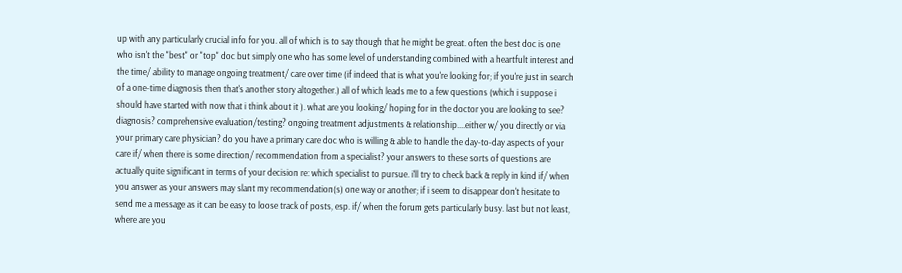up with any particularly crucial info for you. all of which is to say though that he might be great. often the best doc is one who isn't the "best" or "top" doc but simply one who has some level of understanding combined with a heartfult interest and the time/ ability to manage ongoing treatment/ care over time (if indeed that is what you're looking for; if you're just in search of a one-time diagnosis then that's another story altogether.) all of which leads me to a few questions (which i suppose i should have started with now that i think about it ). what are you looking/ hoping for in the doctor you are looking to see? diagnosis? comprehensive evaluation/testing? ongoing treatment adjustments & relationship....either w/ you directly or via your primary care physician? do you have a primary care doc who is willing & able to handle the day-to-day aspects of your care if/ when there is some direction/ recommendation from a specialist? your answers to these sorts of questions are actually quite significant in terms of your decision re: which specialist to pursue. i'll try to check back & reply in kind if/ when you answer as your answers may slant my recommendation(s) one way or another; if i seem to disappear don't hesitate to send me a message as it can be easy to loose track of posts, esp. if/ when the forum gets particularly busy. last but not least, where are you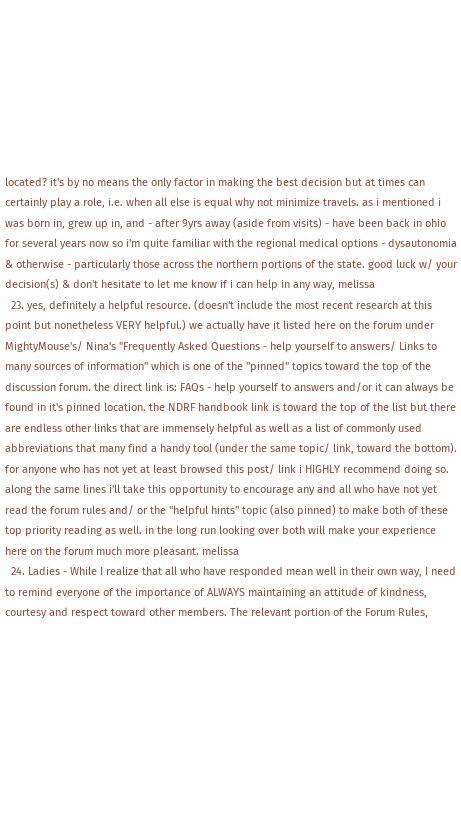located? it's by no means the only factor in making the best decision but at times can certainly play a role, i.e. when all else is equal why not minimize travels. as i mentioned i was born in, grew up in, and - after 9yrs away (aside from visits) - have been back in ohio for several years now so i'm quite familiar with the regional medical options - dysautonomia & otherwise - particularly those across the northern portions of the state. good luck w/ your decision(s) & don't hesitate to let me know if i can help in any way, melissa
  23. yes, definitely a helpful resource. (doesn't include the most recent research at this point but nonetheless VERY helpful.) we actually have it listed here on the forum under MightyMouse's/ Nina's "Frequently Asked Questions - help yourself to answers/ Links to many sources of information" which is one of the "pinned" topics toward the top of the discussion forum. the direct link is: FAQs - help yourself to answers and/or it can always be found in it's pinned location. the NDRF handbook link is toward the top of the list but there are endless other links that are immensely helpful as well as a list of commonly used abbreviations that many find a handy tool (under the same topic/ link, toward the bottom). for anyone who has not yet at least browsed this post/ link i HIGHLY recommend doing so. along the same lines i'll take this opportunity to encourage any and all who have not yet read the forum rules and/ or the "helpful hints" topic (also pinned) to make both of these top priority reading as well. in the long run looking over both will make your experience here on the forum much more pleasant. melissa
  24. Ladies - While I realize that all who have responded mean well in their own way, I need to remind everyone of the importance of ALWAYS maintaining an attitude of kindness, courtesy and respect toward other members. The relevant portion of the Forum Rules,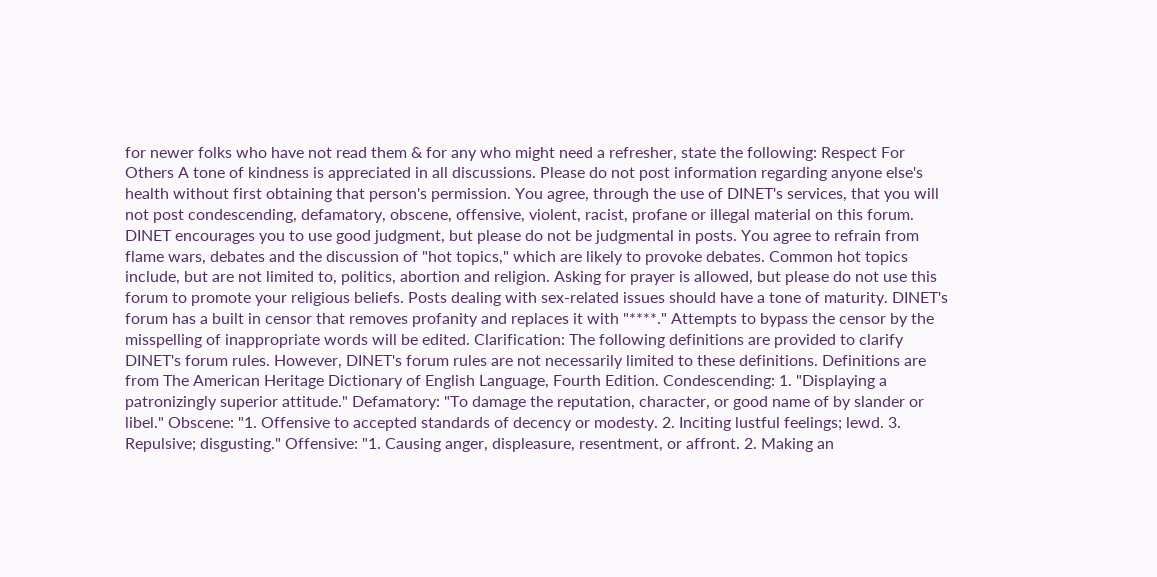for newer folks who have not read them & for any who might need a refresher, state the following: Respect For Others A tone of kindness is appreciated in all discussions. Please do not post information regarding anyone else's health without first obtaining that person's permission. You agree, through the use of DINET's services, that you will not post condescending, defamatory, obscene, offensive, violent, racist, profane or illegal material on this forum. DINET encourages you to use good judgment, but please do not be judgmental in posts. You agree to refrain from flame wars, debates and the discussion of "hot topics," which are likely to provoke debates. Common hot topics include, but are not limited to, politics, abortion and religion. Asking for prayer is allowed, but please do not use this forum to promote your religious beliefs. Posts dealing with sex-related issues should have a tone of maturity. DINET's forum has a built in censor that removes profanity and replaces it with "****." Attempts to bypass the censor by the misspelling of inappropriate words will be edited. Clarification: The following definitions are provided to clarify DINET's forum rules. However, DINET's forum rules are not necessarily limited to these definitions. Definitions are from The American Heritage Dictionary of English Language, Fourth Edition. Condescending: 1. "Displaying a patronizingly superior attitude." Defamatory: "To damage the reputation, character, or good name of by slander or libel." Obscene: "1. Offensive to accepted standards of decency or modesty. 2. Inciting lustful feelings; lewd. 3. Repulsive; disgusting." Offensive: "1. Causing anger, displeasure, resentment, or affront. 2. Making an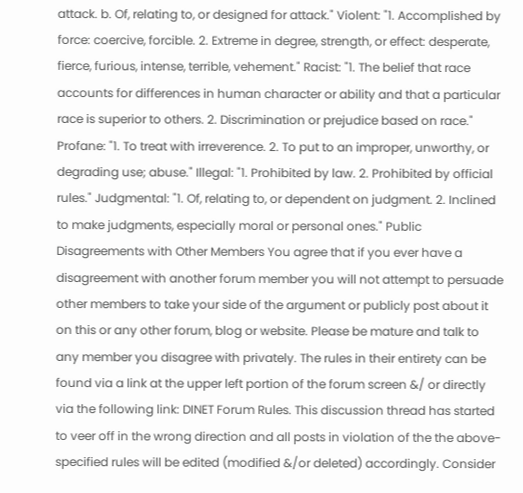attack. b. Of, relating to, or designed for attack." Violent: "1. Accomplished by force: coercive, forcible. 2. Extreme in degree, strength, or effect: desperate, fierce, furious, intense, terrible, vehement." Racist: "1. The belief that race accounts for differences in human character or ability and that a particular race is superior to others. 2. Discrimination or prejudice based on race." Profane: "1. To treat with irreverence. 2. To put to an improper, unworthy, or degrading use; abuse." Illegal: "1. Prohibited by law. 2. Prohibited by official rules." Judgmental: "1. Of, relating to, or dependent on judgment. 2. Inclined to make judgments, especially moral or personal ones." Public Disagreements with Other Members You agree that if you ever have a disagreement with another forum member you will not attempt to persuade other members to take your side of the argument or publicly post about it on this or any other forum, blog or website. Please be mature and talk to any member you disagree with privately. The rules in their entirety can be found via a link at the upper left portion of the forum screen &/ or directly via the following link: DINET Forum Rules. This discussion thread has started to veer off in the wrong direction and all posts in violation of the the above-specified rules will be edited (modified &/or deleted) accordingly. Consider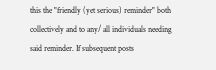this the "friendly (yet serious) reminder" both collectively and to any/ all individuals needing said reminder. If subsequent posts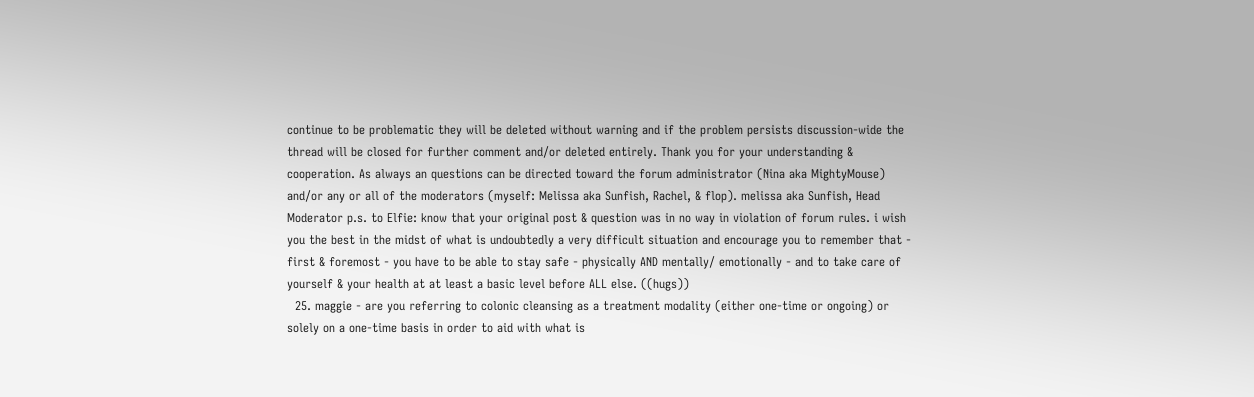continue to be problematic they will be deleted without warning and if the problem persists discussion-wide the thread will be closed for further comment and/or deleted entirely. Thank you for your understanding & cooperation. As always an questions can be directed toward the forum administrator (Nina aka MightyMouse) and/or any or all of the moderators (myself: Melissa aka Sunfish, Rachel, & flop). melissa aka Sunfish, Head Moderator p.s. to Elfie: know that your original post & question was in no way in violation of forum rules. i wish you the best in the midst of what is undoubtedly a very difficult situation and encourage you to remember that - first & foremost - you have to be able to stay safe - physically AND mentally/ emotionally - and to take care of yourself & your health at at least a basic level before ALL else. ((hugs))
  25. maggie - are you referring to colonic cleansing as a treatment modality (either one-time or ongoing) or solely on a one-time basis in order to aid with what is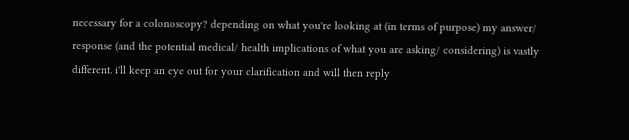necessary for a colonoscopy? depending on what you're looking at (in terms of purpose) my answer/ response (and the potential medical/ health implications of what you are asking/ considering) is vastly different. i'll keep an eye out for your clarification and will then reply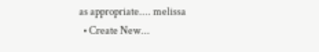as appropriate.... melissa
  • Create New...